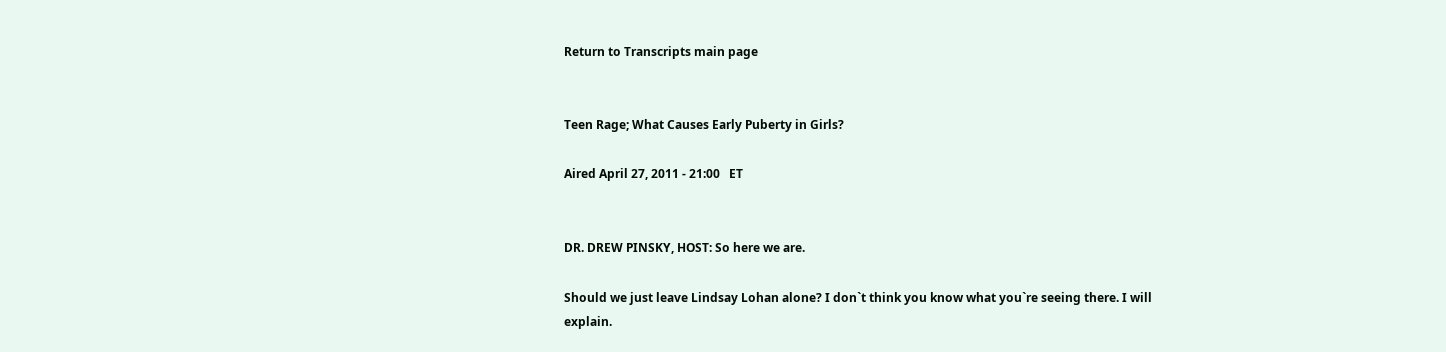Return to Transcripts main page


Teen Rage; What Causes Early Puberty in Girls?

Aired April 27, 2011 - 21:00   ET


DR. DREW PINSKY, HOST: So here we are.

Should we just leave Lindsay Lohan alone? I don`t think you know what you`re seeing there. I will explain.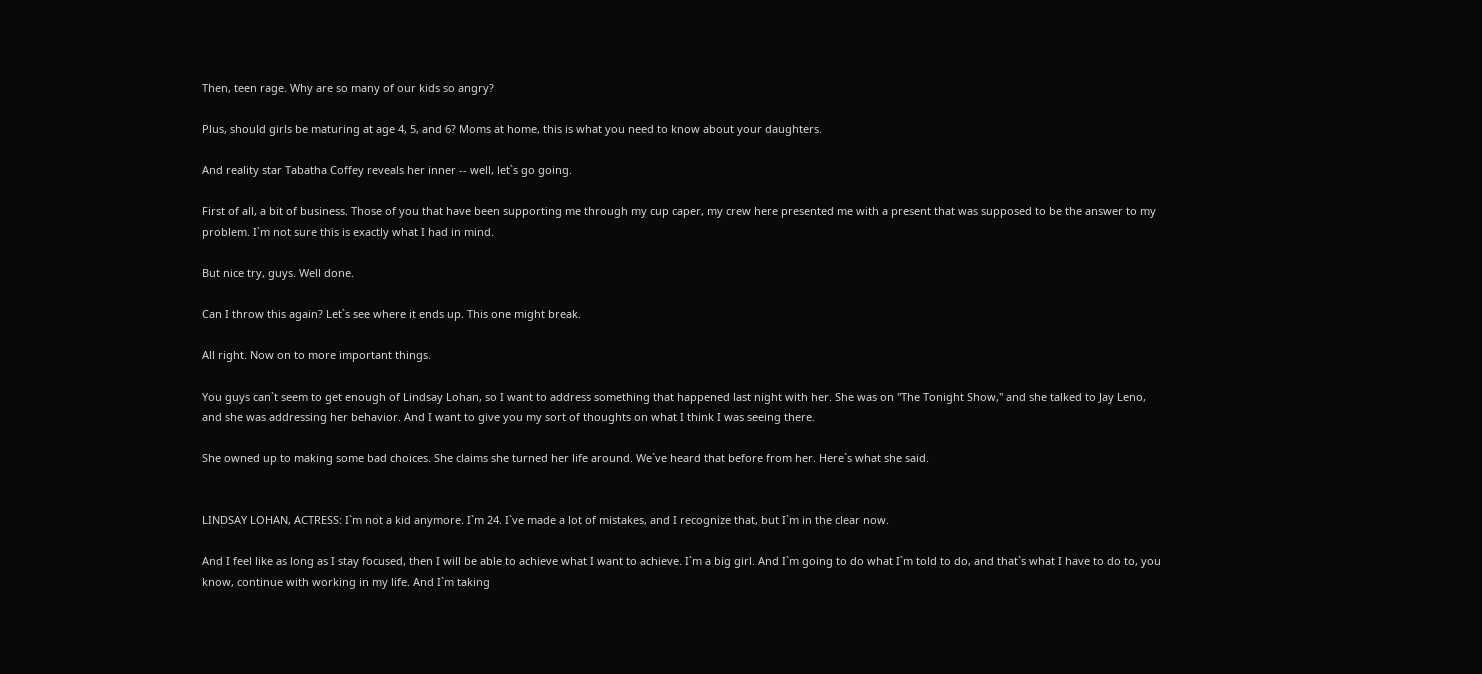Then, teen rage. Why are so many of our kids so angry?

Plus, should girls be maturing at age 4, 5, and 6? Moms at home, this is what you need to know about your daughters.

And reality star Tabatha Coffey reveals her inner -- well, let`s go going.

First of all, a bit of business. Those of you that have been supporting me through my cup caper, my crew here presented me with a present that was supposed to be the answer to my problem. I`m not sure this is exactly what I had in mind.

But nice try, guys. Well done.

Can I throw this again? Let`s see where it ends up. This one might break.

All right. Now on to more important things.

You guys can`t seem to get enough of Lindsay Lohan, so I want to address something that happened last night with her. She was on "The Tonight Show," and she talked to Jay Leno, and she was addressing her behavior. And I want to give you my sort of thoughts on what I think I was seeing there.

She owned up to making some bad choices. She claims she turned her life around. We`ve heard that before from her. Here`s what she said.


LINDSAY LOHAN, ACTRESS: I`m not a kid anymore. I`m 24. I`ve made a lot of mistakes, and I recognize that, but I`m in the clear now.

And I feel like as long as I stay focused, then I will be able to achieve what I want to achieve. I`m a big girl. And I`m going to do what I`m told to do, and that`s what I have to do to, you know, continue with working in my life. And I`m taking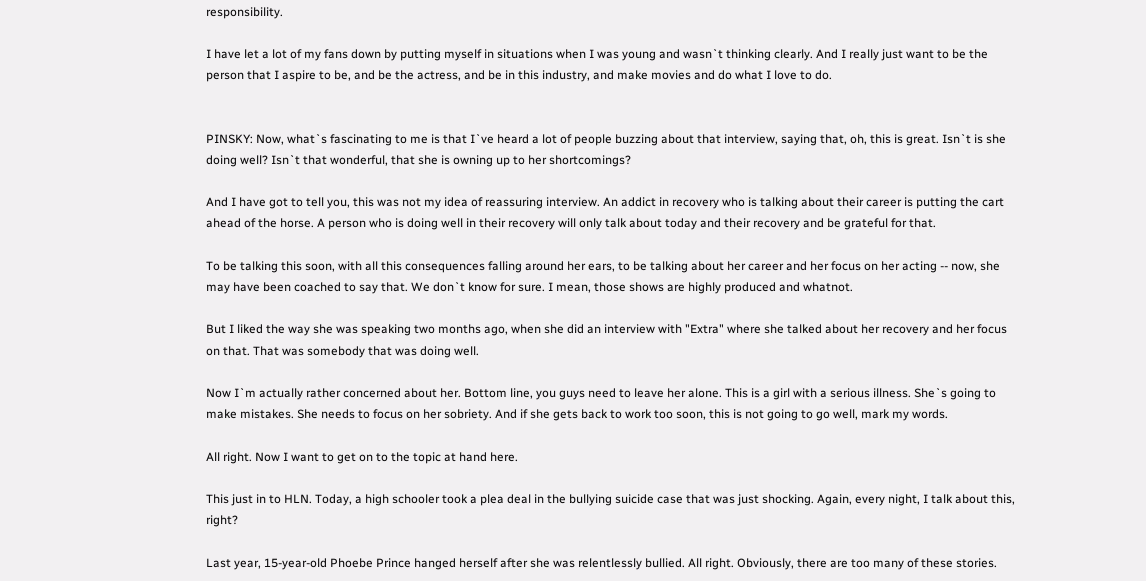responsibility.

I have let a lot of my fans down by putting myself in situations when I was young and wasn`t thinking clearly. And I really just want to be the person that I aspire to be, and be the actress, and be in this industry, and make movies and do what I love to do.


PINSKY: Now, what`s fascinating to me is that I`ve heard a lot of people buzzing about that interview, saying that, oh, this is great. Isn`t is she doing well? Isn`t that wonderful, that she is owning up to her shortcomings?

And I have got to tell you, this was not my idea of reassuring interview. An addict in recovery who is talking about their career is putting the cart ahead of the horse. A person who is doing well in their recovery will only talk about today and their recovery and be grateful for that.

To be talking this soon, with all this consequences falling around her ears, to be talking about her career and her focus on her acting -- now, she may have been coached to say that. We don`t know for sure. I mean, those shows are highly produced and whatnot.

But I liked the way she was speaking two months ago, when she did an interview with "Extra" where she talked about her recovery and her focus on that. That was somebody that was doing well.

Now I`m actually rather concerned about her. Bottom line, you guys need to leave her alone. This is a girl with a serious illness. She`s going to make mistakes. She needs to focus on her sobriety. And if she gets back to work too soon, this is not going to go well, mark my words.

All right. Now I want to get on to the topic at hand here.

This just in to HLN. Today, a high schooler took a plea deal in the bullying suicide case that was just shocking. Again, every night, I talk about this, right?

Last year, 15-year-old Phoebe Prince hanged herself after she was relentlessly bullied. All right. Obviously, there are too many of these stories.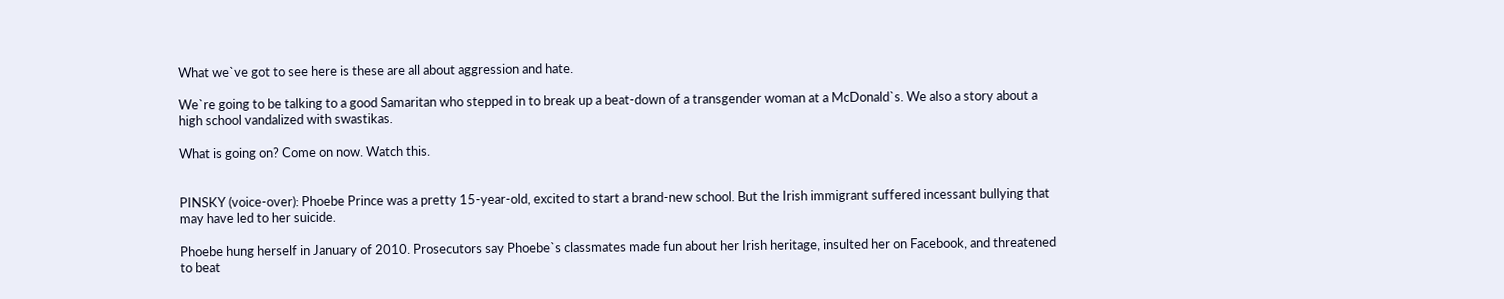What we`ve got to see here is these are all about aggression and hate.

We`re going to be talking to a good Samaritan who stepped in to break up a beat-down of a transgender woman at a McDonald`s. We also a story about a high school vandalized with swastikas.

What is going on? Come on now. Watch this.


PINSKY (voice-over): Phoebe Prince was a pretty 15-year-old, excited to start a brand-new school. But the Irish immigrant suffered incessant bullying that may have led to her suicide.

Phoebe hung herself in January of 2010. Prosecutors say Phoebe`s classmates made fun about her Irish heritage, insulted her on Facebook, and threatened to beat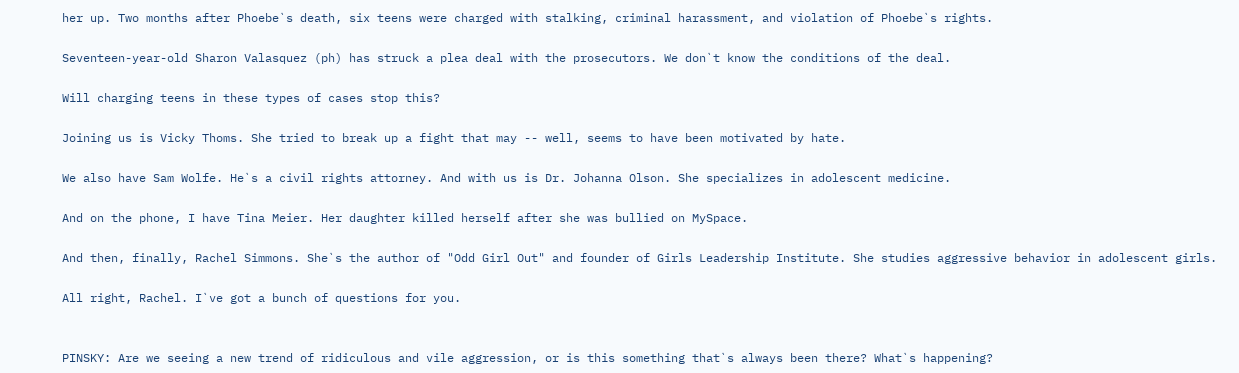her up. Two months after Phoebe`s death, six teens were charged with stalking, criminal harassment, and violation of Phoebe`s rights.

Seventeen-year-old Sharon Valasquez (ph) has struck a plea deal with the prosecutors. We don`t know the conditions of the deal.

Will charging teens in these types of cases stop this?

Joining us is Vicky Thoms. She tried to break up a fight that may -- well, seems to have been motivated by hate.

We also have Sam Wolfe. He`s a civil rights attorney. And with us is Dr. Johanna Olson. She specializes in adolescent medicine.

And on the phone, I have Tina Meier. Her daughter killed herself after she was bullied on MySpace.

And then, finally, Rachel Simmons. She`s the author of "Odd Girl Out" and founder of Girls Leadership Institute. She studies aggressive behavior in adolescent girls.

All right, Rachel. I`ve got a bunch of questions for you.


PINSKY: Are we seeing a new trend of ridiculous and vile aggression, or is this something that`s always been there? What`s happening?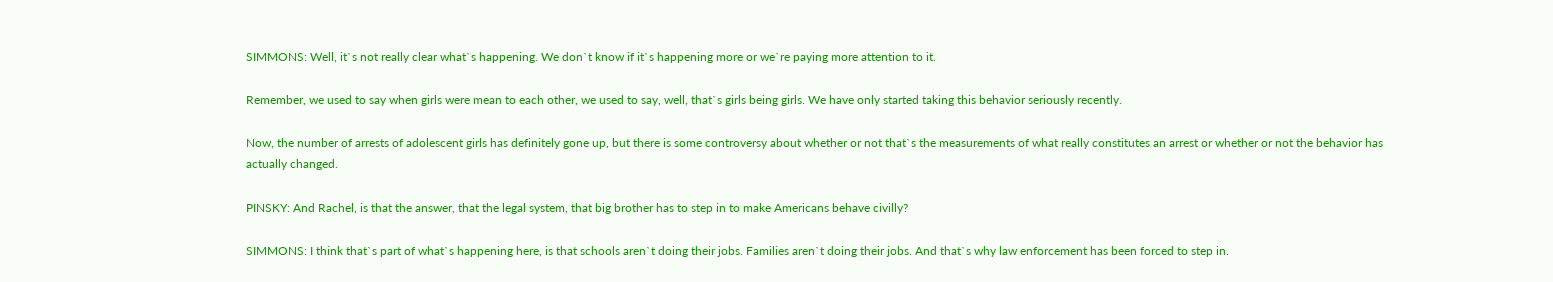SIMMONS: Well, it`s not really clear what`s happening. We don`t know if it`s happening more or we`re paying more attention to it.

Remember, we used to say when girls were mean to each other, we used to say, well, that`s girls being girls. We have only started taking this behavior seriously recently.

Now, the number of arrests of adolescent girls has definitely gone up, but there is some controversy about whether or not that`s the measurements of what really constitutes an arrest or whether or not the behavior has actually changed.

PINSKY: And Rachel, is that the answer, that the legal system, that big brother has to step in to make Americans behave civilly?

SIMMONS: I think that`s part of what`s happening here, is that schools aren`t doing their jobs. Families aren`t doing their jobs. And that`s why law enforcement has been forced to step in.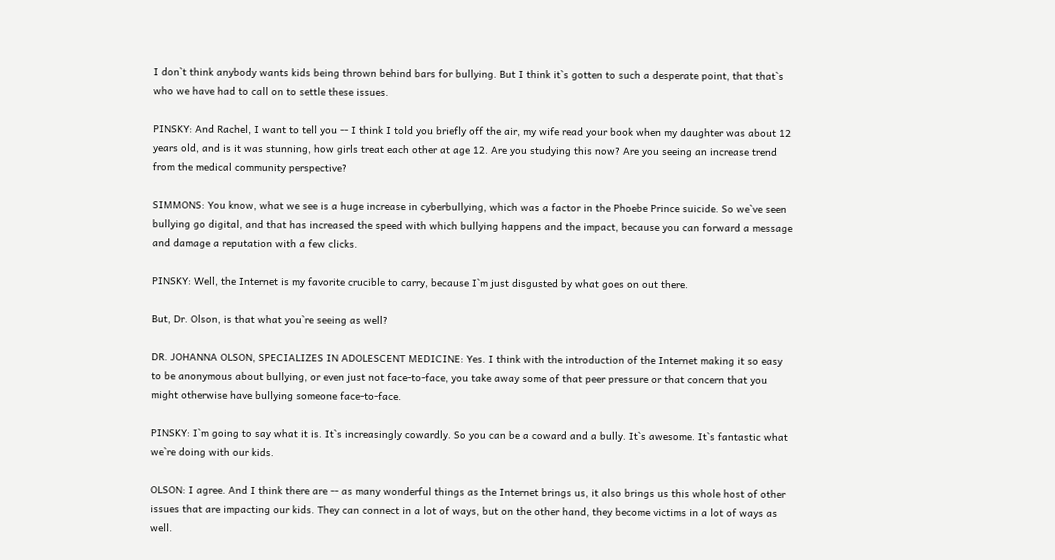I don`t think anybody wants kids being thrown behind bars for bullying. But I think it`s gotten to such a desperate point, that that`s who we have had to call on to settle these issues.

PINSKY: And Rachel, I want to tell you -- I think I told you briefly off the air, my wife read your book when my daughter was about 12 years old, and is it was stunning, how girls treat each other at age 12. Are you studying this now? Are you seeing an increase trend from the medical community perspective?

SIMMONS: You know, what we see is a huge increase in cyberbullying, which was a factor in the Phoebe Prince suicide. So we`ve seen bullying go digital, and that has increased the speed with which bullying happens and the impact, because you can forward a message and damage a reputation with a few clicks.

PINSKY: Well, the Internet is my favorite crucible to carry, because I`m just disgusted by what goes on out there.

But, Dr. Olson, is that what you`re seeing as well?

DR. JOHANNA OLSON, SPECIALIZES IN ADOLESCENT MEDICINE: Yes. I think with the introduction of the Internet making it so easy to be anonymous about bullying, or even just not face-to-face, you take away some of that peer pressure or that concern that you might otherwise have bullying someone face-to-face.

PINSKY: I`m going to say what it is. It`s increasingly cowardly. So you can be a coward and a bully. It`s awesome. It`s fantastic what we`re doing with our kids.

OLSON: I agree. And I think there are -- as many wonderful things as the Internet brings us, it also brings us this whole host of other issues that are impacting our kids. They can connect in a lot of ways, but on the other hand, they become victims in a lot of ways as well.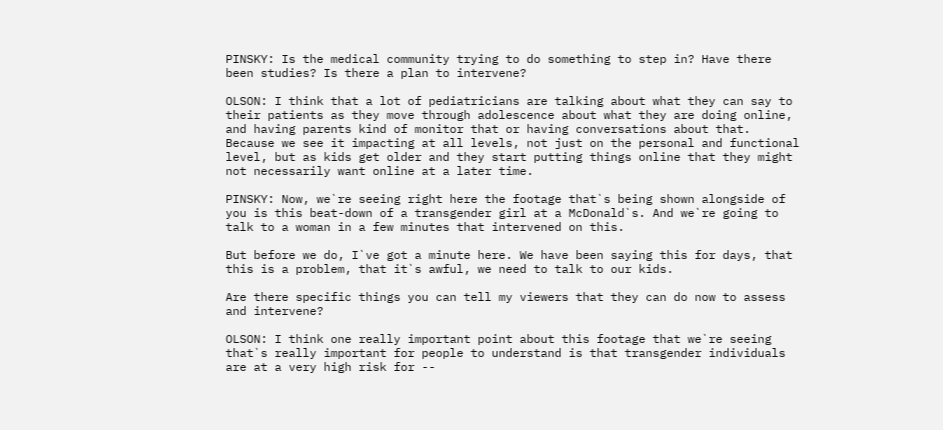PINSKY: Is the medical community trying to do something to step in? Have there been studies? Is there a plan to intervene?

OLSON: I think that a lot of pediatricians are talking about what they can say to their patients as they move through adolescence about what they are doing online, and having parents kind of monitor that or having conversations about that. Because we see it impacting at all levels, not just on the personal and functional level, but as kids get older and they start putting things online that they might not necessarily want online at a later time.

PINSKY: Now, we`re seeing right here the footage that`s being shown alongside of you is this beat-down of a transgender girl at a McDonald`s. And we`re going to talk to a woman in a few minutes that intervened on this.

But before we do, I`ve got a minute here. We have been saying this for days, that this is a problem, that it`s awful, we need to talk to our kids.

Are there specific things you can tell my viewers that they can do now to assess and intervene?

OLSON: I think one really important point about this footage that we`re seeing that`s really important for people to understand is that transgender individuals are at a very high risk for --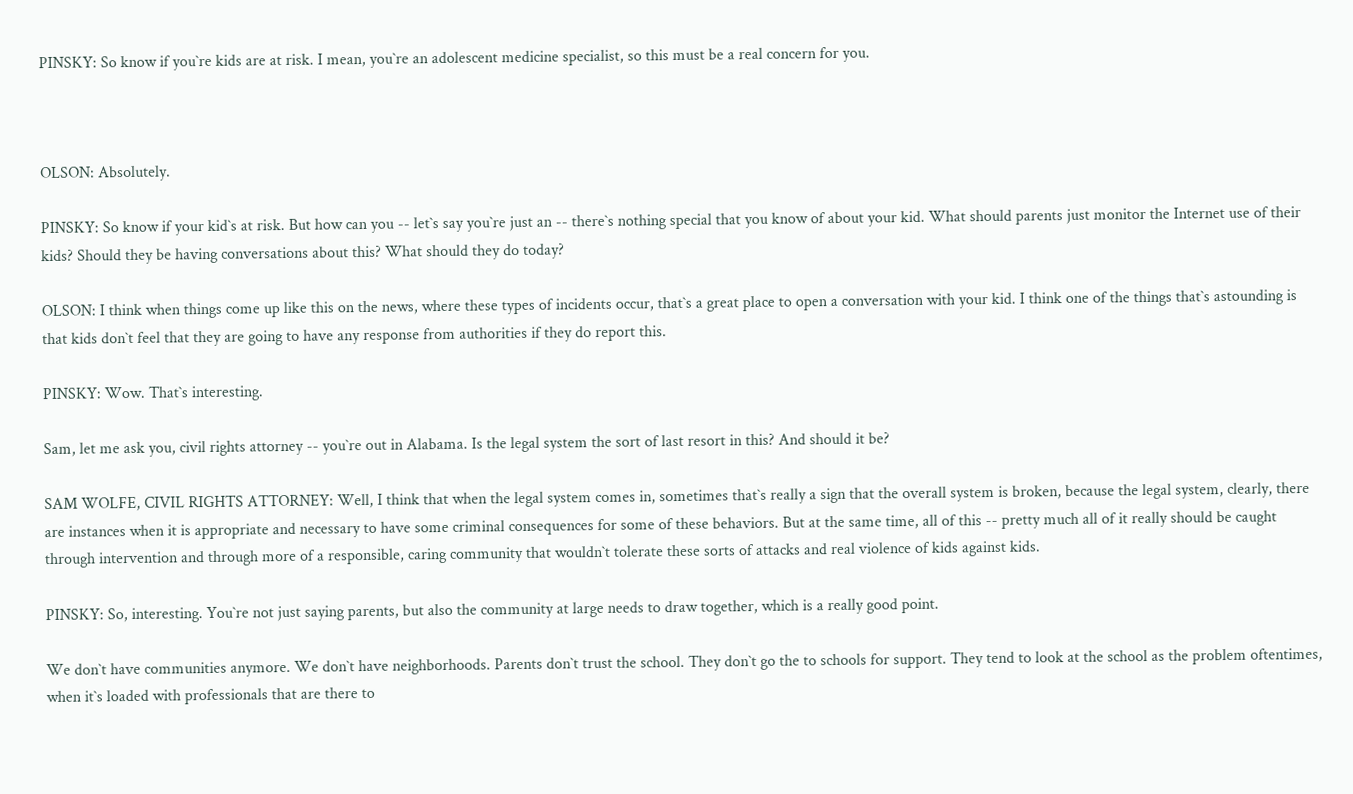PINSKY: So know if you`re kids are at risk. I mean, you`re an adolescent medicine specialist, so this must be a real concern for you.



OLSON: Absolutely.

PINSKY: So know if your kid`s at risk. But how can you -- let`s say you`re just an -- there`s nothing special that you know of about your kid. What should parents just monitor the Internet use of their kids? Should they be having conversations about this? What should they do today?

OLSON: I think when things come up like this on the news, where these types of incidents occur, that`s a great place to open a conversation with your kid. I think one of the things that`s astounding is that kids don`t feel that they are going to have any response from authorities if they do report this.

PINSKY: Wow. That`s interesting.

Sam, let me ask you, civil rights attorney -- you`re out in Alabama. Is the legal system the sort of last resort in this? And should it be?

SAM WOLFE, CIVIL RIGHTS ATTORNEY: Well, I think that when the legal system comes in, sometimes that`s really a sign that the overall system is broken, because the legal system, clearly, there are instances when it is appropriate and necessary to have some criminal consequences for some of these behaviors. But at the same time, all of this -- pretty much all of it really should be caught through intervention and through more of a responsible, caring community that wouldn`t tolerate these sorts of attacks and real violence of kids against kids.

PINSKY: So, interesting. You`re not just saying parents, but also the community at large needs to draw together, which is a really good point.

We don`t have communities anymore. We don`t have neighborhoods. Parents don`t trust the school. They don`t go the to schools for support. They tend to look at the school as the problem oftentimes, when it`s loaded with professionals that are there to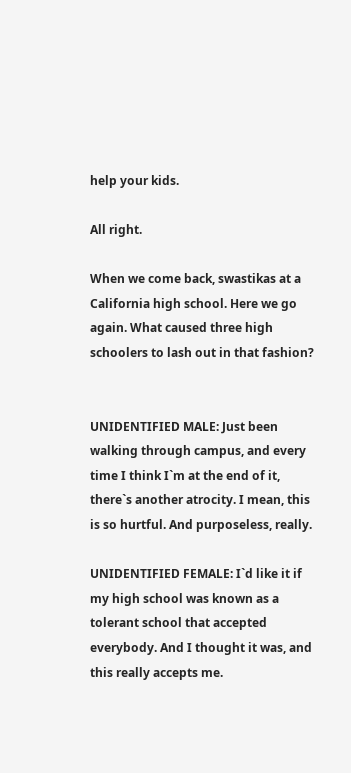help your kids.

All right.

When we come back, swastikas at a California high school. Here we go again. What caused three high schoolers to lash out in that fashion?


UNIDENTIFIED MALE: Just been walking through campus, and every time I think I`m at the end of it, there`s another atrocity. I mean, this is so hurtful. And purposeless, really.

UNIDENTIFIED FEMALE: I`d like it if my high school was known as a tolerant school that accepted everybody. And I thought it was, and this really accepts me.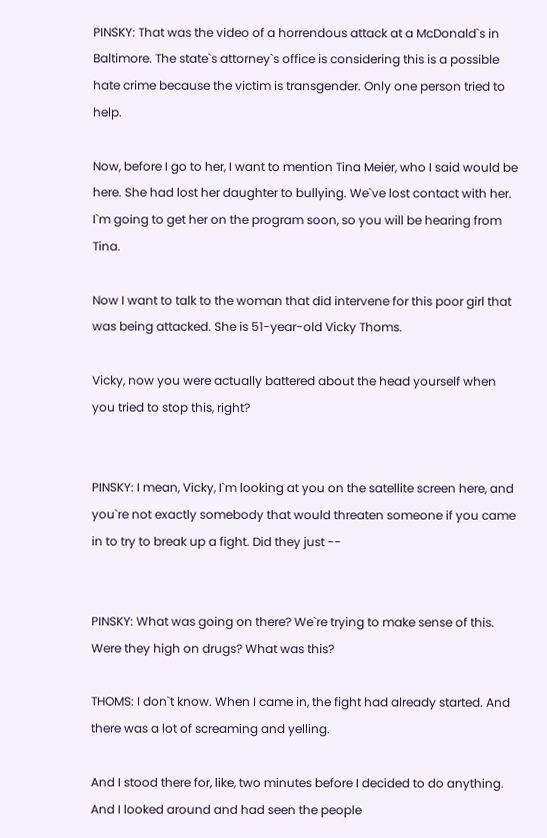PINSKY: That was the video of a horrendous attack at a McDonald`s in Baltimore. The state`s attorney`s office is considering this is a possible hate crime because the victim is transgender. Only one person tried to help.

Now, before I go to her, I want to mention Tina Meier, who I said would be here. She had lost her daughter to bullying. We`ve lost contact with her. I`m going to get her on the program soon, so you will be hearing from Tina.

Now I want to talk to the woman that did intervene for this poor girl that was being attacked. She is 51-year-old Vicky Thoms.

Vicky, now you were actually battered about the head yourself when you tried to stop this, right?


PINSKY: I mean, Vicky, I`m looking at you on the satellite screen here, and you`re not exactly somebody that would threaten someone if you came in to try to break up a fight. Did they just --


PINSKY: What was going on there? We`re trying to make sense of this. Were they high on drugs? What was this?

THOMS: I don`t know. When I came in, the fight had already started. And there was a lot of screaming and yelling.

And I stood there for, like, two minutes before I decided to do anything. And I looked around and had seen the people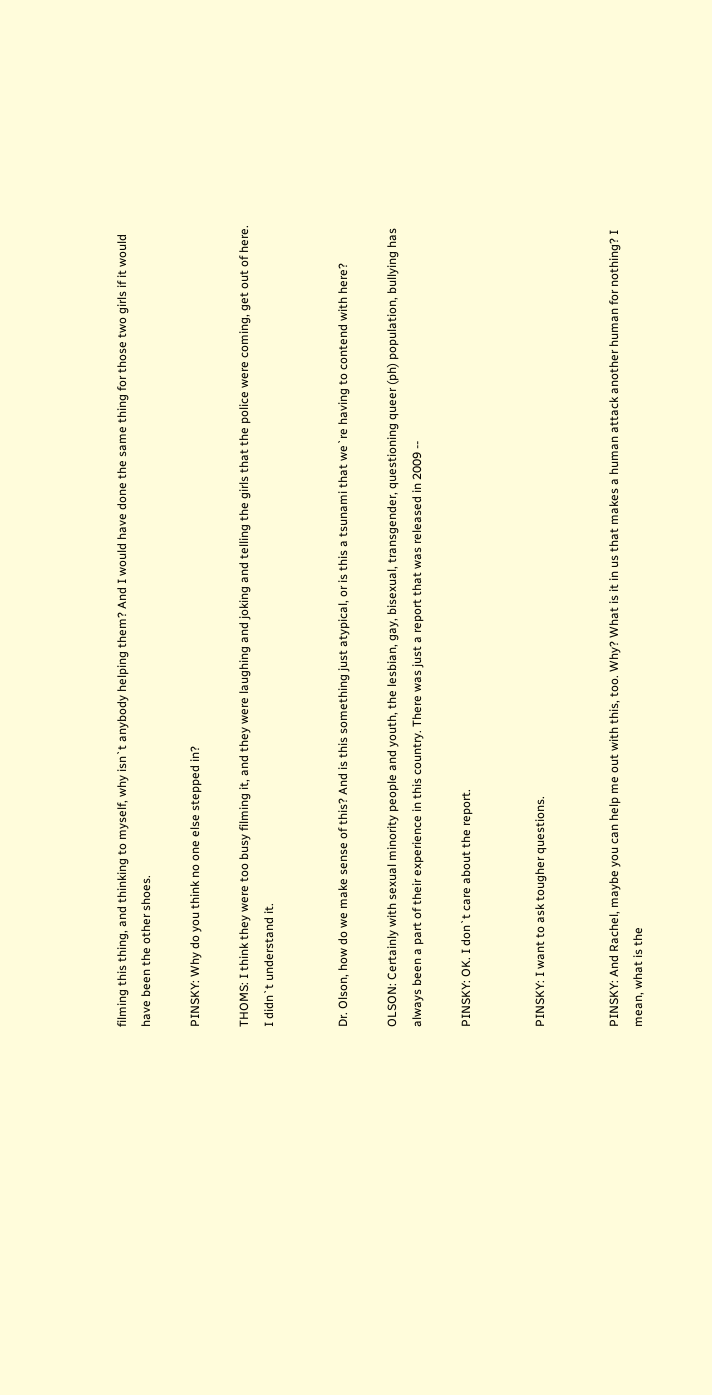filming this thing, and thinking to myself, why isn`t anybody helping them? And I would have done the same thing for those two girls if it would have been the other shoes.

PINSKY: Why do you think no one else stepped in?

THOMS: I think they were too busy filming it, and they were laughing and joking and telling the girls that the police were coming, get out of here. I didn`t understand it.


Dr. Olson, how do we make sense of this? And is this something just atypical, or is this a tsunami that we`re having to contend with here?

OLSON: Certainly with sexual minority people and youth, the lesbian, gay, bisexual, transgender, questioning queer (ph) population, bullying has always been a part of their experience in this country. There was just a report that was released in 2009 --

PINSKY: OK. I don`t care about the report.


PINSKY: I want to ask tougher questions.


PINSKY: And Rachel, maybe you can help me out with this, too. Why? What is it in us that makes a human attack another human for nothing? I mean, what is the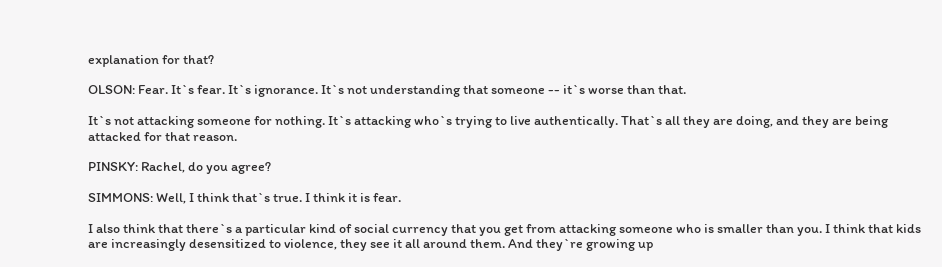explanation for that?

OLSON: Fear. It`s fear. It`s ignorance. It`s not understanding that someone -- it`s worse than that.

It`s not attacking someone for nothing. It`s attacking who`s trying to live authentically. That`s all they are doing, and they are being attacked for that reason.

PINSKY: Rachel, do you agree?

SIMMONS: Well, I think that`s true. I think it is fear.

I also think that there`s a particular kind of social currency that you get from attacking someone who is smaller than you. I think that kids are increasingly desensitized to violence, they see it all around them. And they`re growing up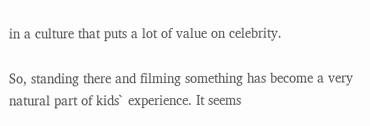in a culture that puts a lot of value on celebrity.

So, standing there and filming something has become a very natural part of kids` experience. It seems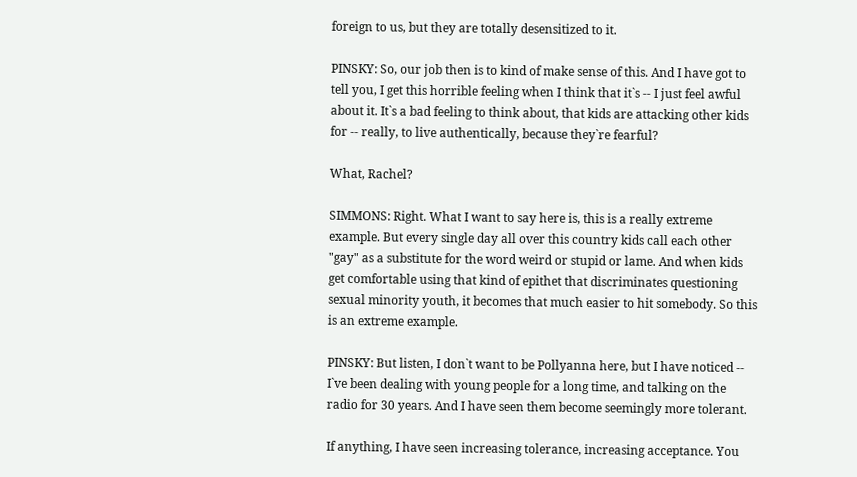foreign to us, but they are totally desensitized to it.

PINSKY: So, our job then is to kind of make sense of this. And I have got to tell you, I get this horrible feeling when I think that it`s -- I just feel awful about it. It`s a bad feeling to think about, that kids are attacking other kids for -- really, to live authentically, because they`re fearful?

What, Rachel?

SIMMONS: Right. What I want to say here is, this is a really extreme example. But every single day all over this country kids call each other "gay" as a substitute for the word weird or stupid or lame. And when kids get comfortable using that kind of epithet that discriminates questioning sexual minority youth, it becomes that much easier to hit somebody. So this is an extreme example.

PINSKY: But listen, I don`t want to be Pollyanna here, but I have noticed -- I`ve been dealing with young people for a long time, and talking on the radio for 30 years. And I have seen them become seemingly more tolerant.

If anything, I have seen increasing tolerance, increasing acceptance. You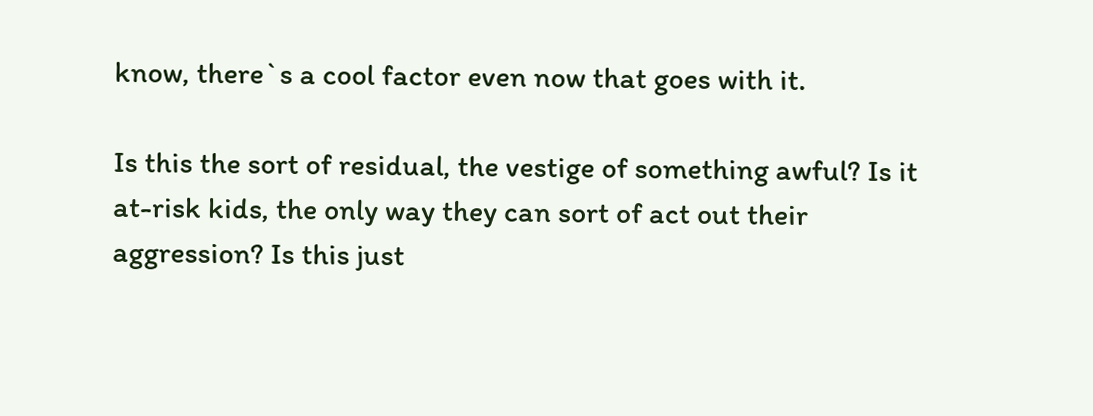know, there`s a cool factor even now that goes with it.

Is this the sort of residual, the vestige of something awful? Is it at-risk kids, the only way they can sort of act out their aggression? Is this just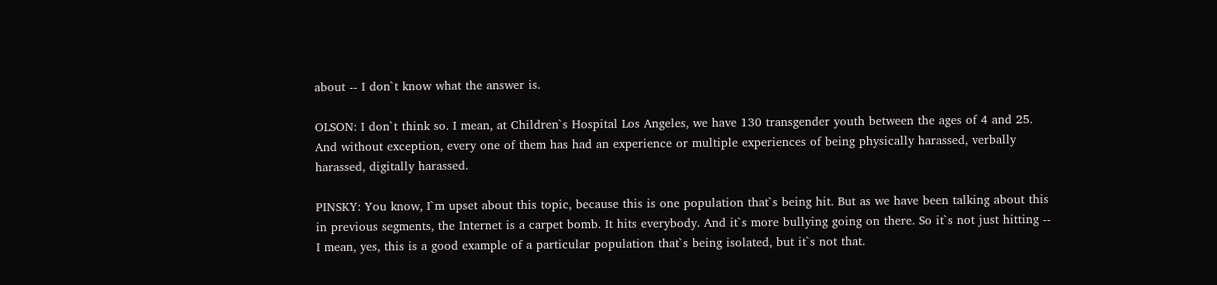about -- I don`t know what the answer is.

OLSON: I don`t think so. I mean, at Children`s Hospital Los Angeles, we have 130 transgender youth between the ages of 4 and 25. And without exception, every one of them has had an experience or multiple experiences of being physically harassed, verbally harassed, digitally harassed.

PINSKY: You know, I`m upset about this topic, because this is one population that`s being hit. But as we have been talking about this in previous segments, the Internet is a carpet bomb. It hits everybody. And it`s more bullying going on there. So it`s not just hitting -- I mean, yes, this is a good example of a particular population that`s being isolated, but it`s not that.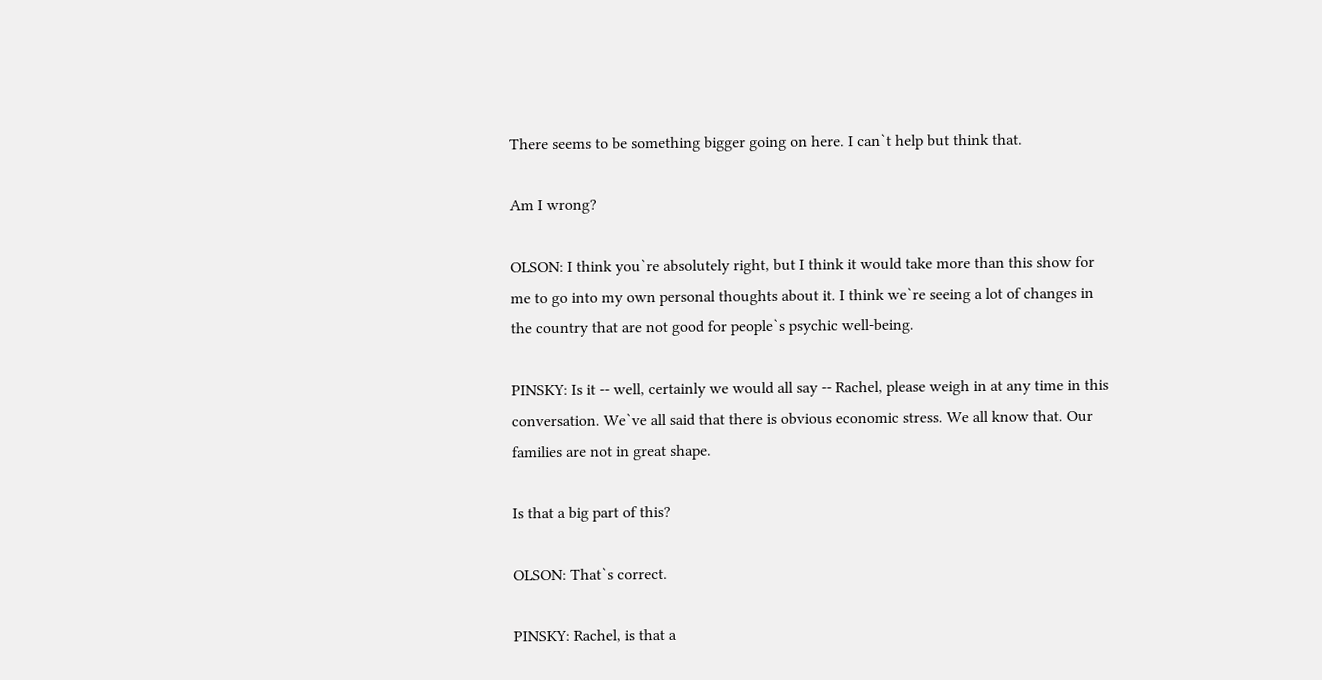There seems to be something bigger going on here. I can`t help but think that.

Am I wrong?

OLSON: I think you`re absolutely right, but I think it would take more than this show for me to go into my own personal thoughts about it. I think we`re seeing a lot of changes in the country that are not good for people`s psychic well-being.

PINSKY: Is it -- well, certainly we would all say -- Rachel, please weigh in at any time in this conversation. We`ve all said that there is obvious economic stress. We all know that. Our families are not in great shape.

Is that a big part of this?

OLSON: That`s correct.

PINSKY: Rachel, is that a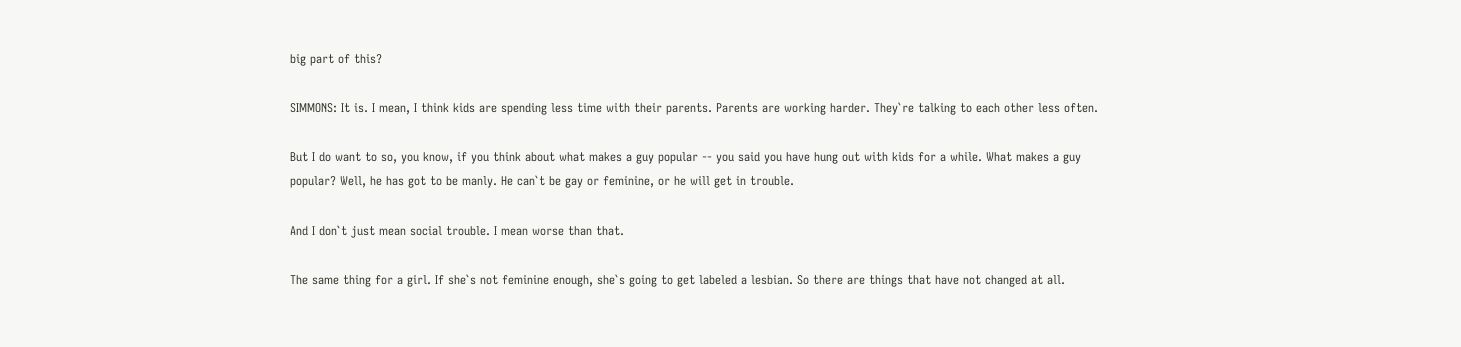big part of this?

SIMMONS: It is. I mean, I think kids are spending less time with their parents. Parents are working harder. They`re talking to each other less often.

But I do want to so, you know, if you think about what makes a guy popular -- you said you have hung out with kids for a while. What makes a guy popular? Well, he has got to be manly. He can`t be gay or feminine, or he will get in trouble.

And I don`t just mean social trouble. I mean worse than that.

The same thing for a girl. If she`s not feminine enough, she`s going to get labeled a lesbian. So there are things that have not changed at all.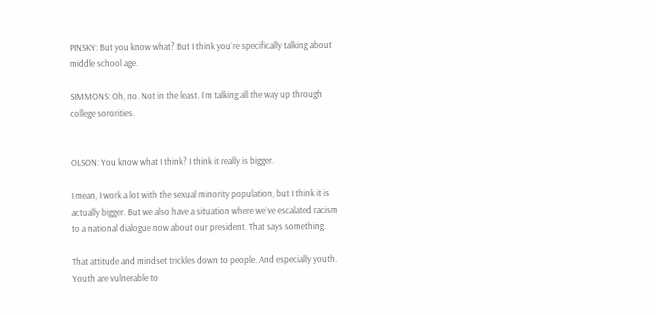PINSKY: But you know what? But I think you`re specifically talking about middle school age.

SIMMONS: Oh, no. Not in the least. I`m talking all the way up through college sororities.


OLSON: You know what I think? I think it really is bigger.

I mean, I work a lot with the sexual minority population, but I think it is actually bigger. But we also have a situation where we`ve escalated racism to a national dialogue now about our president. That says something.

That attitude and mindset trickles down to people. And especially youth. Youth are vulnerable to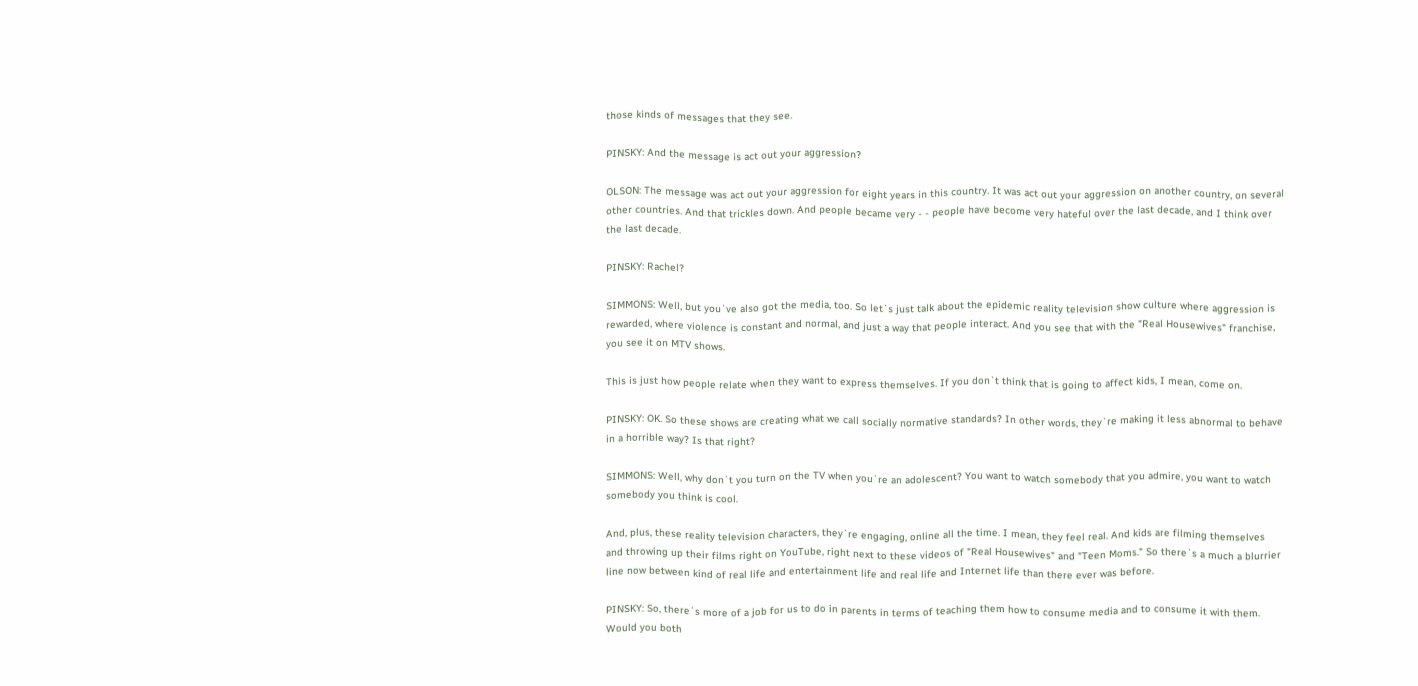those kinds of messages that they see.

PINSKY: And the message is act out your aggression?

OLSON: The message was act out your aggression for eight years in this country. It was act out your aggression on another country, on several other countries. And that trickles down. And people became very - - people have become very hateful over the last decade, and I think over the last decade.

PINSKY: Rachel?

SIMMONS: Well, but you`ve also got the media, too. So let`s just talk about the epidemic reality television show culture where aggression is rewarded, where violence is constant and normal, and just a way that people interact. And you see that with the "Real Housewives" franchise, you see it on MTV shows.

This is just how people relate when they want to express themselves. If you don`t think that is going to affect kids, I mean, come on.

PINSKY: OK. So these shows are creating what we call socially normative standards? In other words, they`re making it less abnormal to behave in a horrible way? Is that right?

SIMMONS: Well, why don`t you turn on the TV when you`re an adolescent? You want to watch somebody that you admire, you want to watch somebody you think is cool.

And, plus, these reality television characters, they`re engaging, online all the time. I mean, they feel real. And kids are filming themselves and throwing up their films right on YouTube, right next to these videos of "Real Housewives" and "Teen Moms." So there`s a much a blurrier line now between kind of real life and entertainment life and real life and Internet life than there ever was before.

PINSKY: So, there`s more of a job for us to do in parents in terms of teaching them how to consume media and to consume it with them. Would you both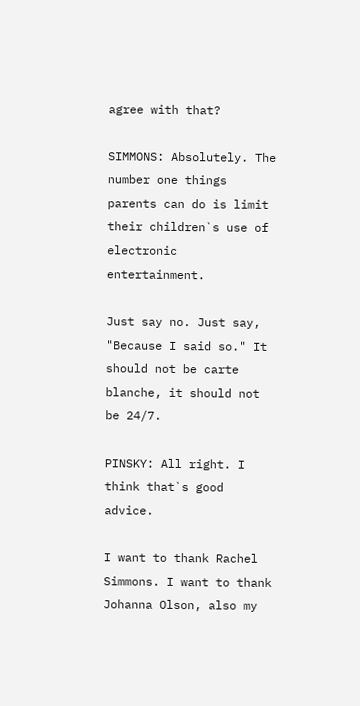agree with that?

SIMMONS: Absolutely. The number one things parents can do is limit their children`s use of electronic entertainment.

Just say no. Just say, "Because I said so." It should not be carte blanche, it should not be 24/7.

PINSKY: All right. I think that`s good advice.

I want to thank Rachel Simmons. I want to thank Johanna Olson, also my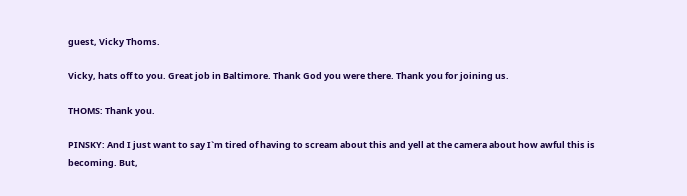guest, Vicky Thoms.

Vicky, hats off to you. Great job in Baltimore. Thank God you were there. Thank you for joining us.

THOMS: Thank you.

PINSKY: And I just want to say I`m tired of having to scream about this and yell at the camera about how awful this is becoming. But,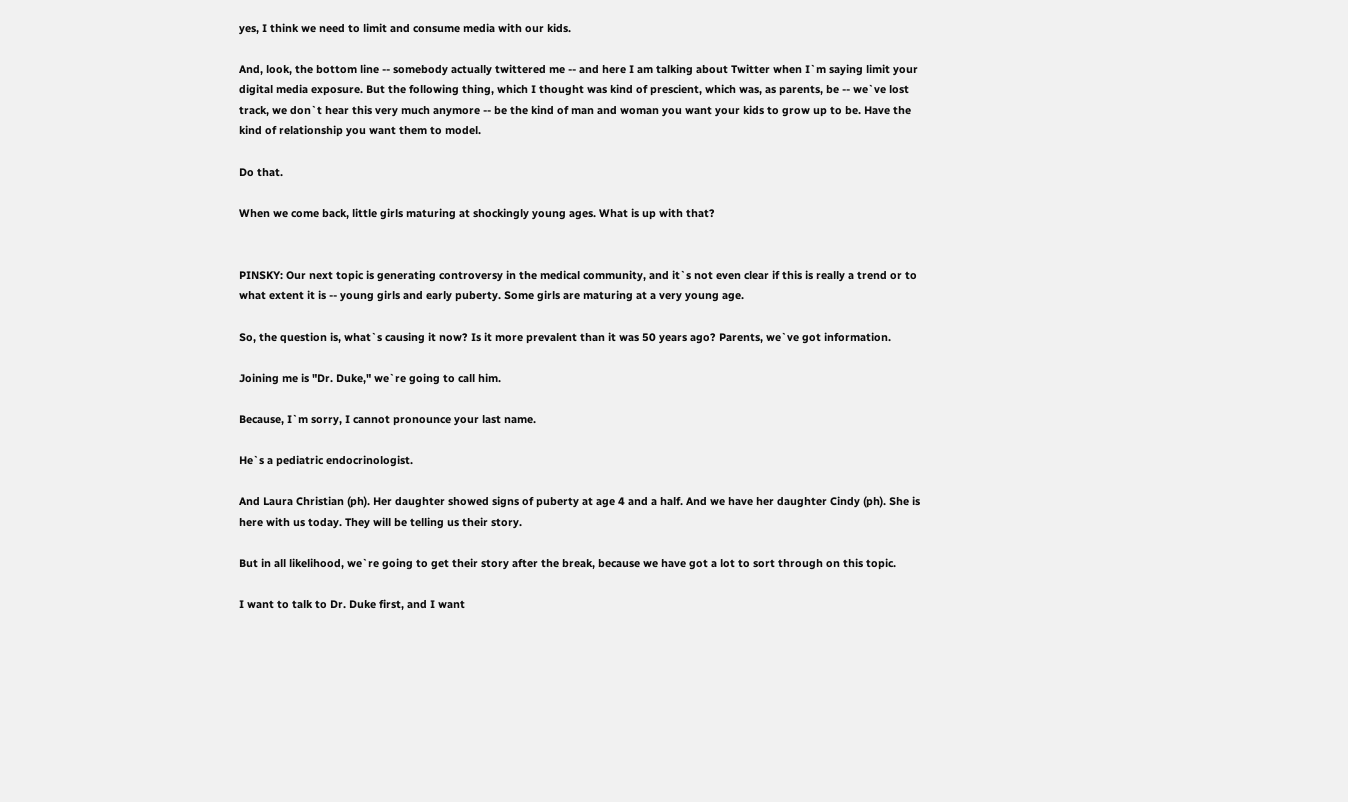yes, I think we need to limit and consume media with our kids.

And, look, the bottom line -- somebody actually twittered me -- and here I am talking about Twitter when I`m saying limit your digital media exposure. But the following thing, which I thought was kind of prescient, which was, as parents, be -- we`ve lost track, we don`t hear this very much anymore -- be the kind of man and woman you want your kids to grow up to be. Have the kind of relationship you want them to model.

Do that.

When we come back, little girls maturing at shockingly young ages. What is up with that?


PINSKY: Our next topic is generating controversy in the medical community, and it`s not even clear if this is really a trend or to what extent it is -- young girls and early puberty. Some girls are maturing at a very young age.

So, the question is, what`s causing it now? Is it more prevalent than it was 50 years ago? Parents, we`ve got information.

Joining me is "Dr. Duke," we`re going to call him.

Because, I`m sorry, I cannot pronounce your last name.

He`s a pediatric endocrinologist.

And Laura Christian (ph). Her daughter showed signs of puberty at age 4 and a half. And we have her daughter Cindy (ph). She is here with us today. They will be telling us their story.

But in all likelihood, we`re going to get their story after the break, because we have got a lot to sort through on this topic.

I want to talk to Dr. Duke first, and I want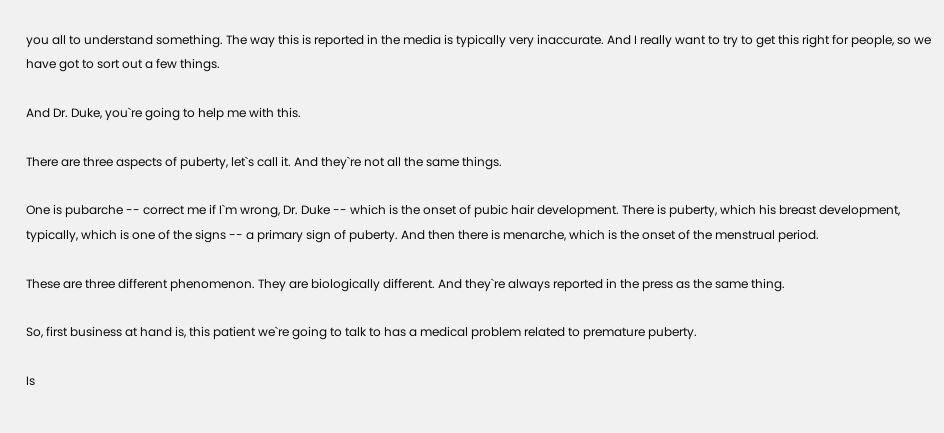you all to understand something. The way this is reported in the media is typically very inaccurate. And I really want to try to get this right for people, so we have got to sort out a few things.

And Dr. Duke, you`re going to help me with this.

There are three aspects of puberty, let`s call it. And they`re not all the same things.

One is pubarche -- correct me if I`m wrong, Dr. Duke -- which is the onset of pubic hair development. There is puberty, which his breast development, typically, which is one of the signs -- a primary sign of puberty. And then there is menarche, which is the onset of the menstrual period.

These are three different phenomenon. They are biologically different. And they`re always reported in the press as the same thing.

So, first business at hand is, this patient we`re going to talk to has a medical problem related to premature puberty.

Is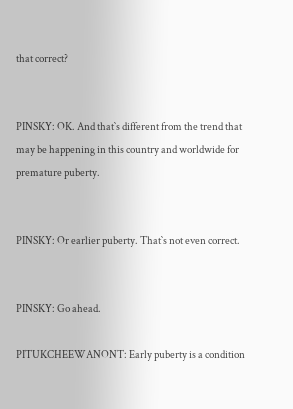that correct?


PINSKY: OK. And that`s different from the trend that may be happening in this country and worldwide for premature puberty.


PINSKY: Or earlier puberty. That`s not even correct.


PINSKY: Go ahead.

PITUKCHEEWANONT: Early puberty is a condition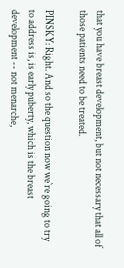that you have breast development, but not necessary that all of those patients need to be treated.

PINSKY: Right. And so the question now we`re going to try to address is, is early puberty, which is the breast development -- not menarche,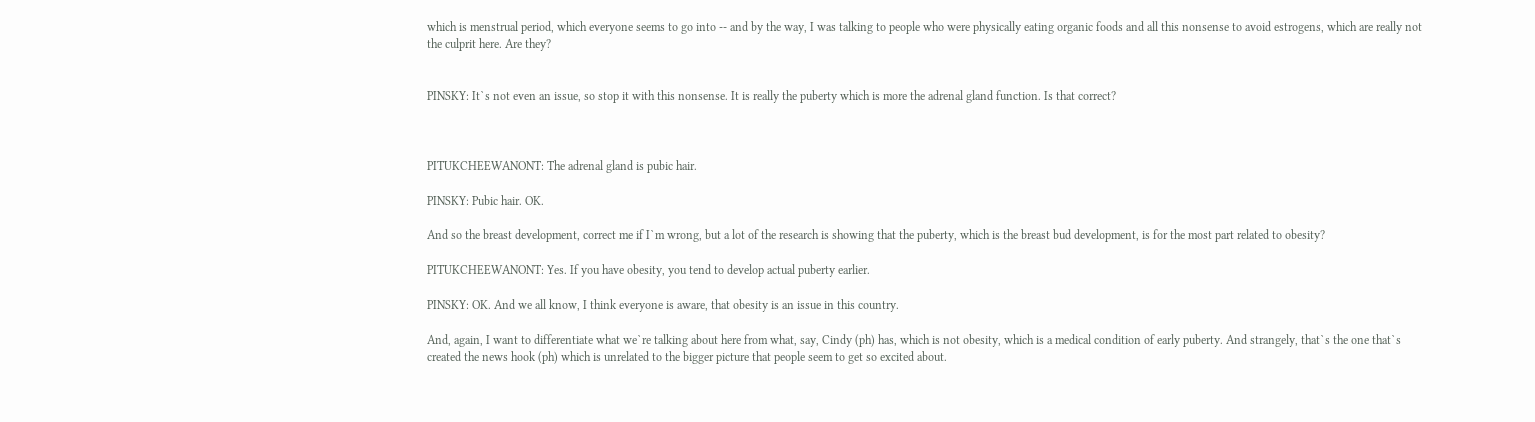which is menstrual period, which everyone seems to go into -- and by the way, I was talking to people who were physically eating organic foods and all this nonsense to avoid estrogens, which are really not the culprit here. Are they?


PINSKY: It`s not even an issue, so stop it with this nonsense. It is really the puberty which is more the adrenal gland function. Is that correct?



PITUKCHEEWANONT: The adrenal gland is pubic hair.

PINSKY: Pubic hair. OK.

And so the breast development, correct me if I`m wrong, but a lot of the research is showing that the puberty, which is the breast bud development, is for the most part related to obesity?

PITUKCHEEWANONT: Yes. If you have obesity, you tend to develop actual puberty earlier.

PINSKY: OK. And we all know, I think everyone is aware, that obesity is an issue in this country.

And, again, I want to differentiate what we`re talking about here from what, say, Cindy (ph) has, which is not obesity, which is a medical condition of early puberty. And strangely, that`s the one that`s created the news hook (ph) which is unrelated to the bigger picture that people seem to get so excited about.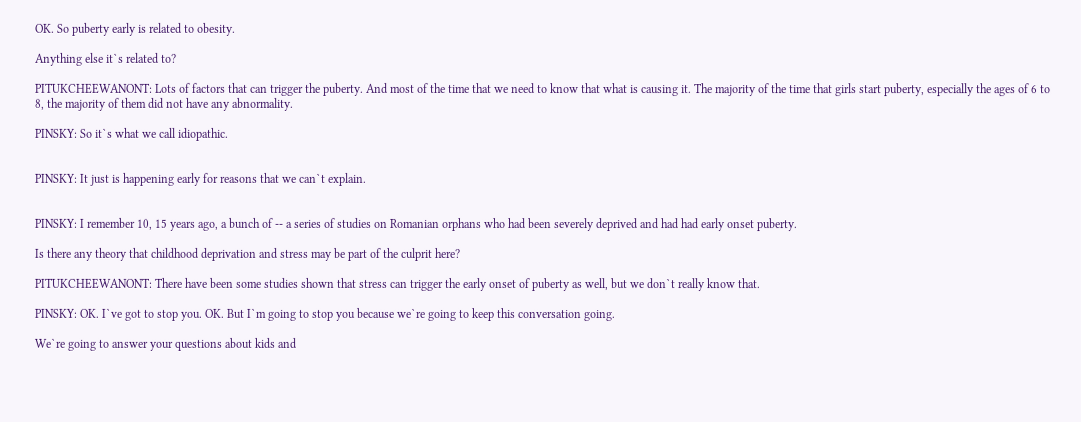OK. So puberty early is related to obesity.

Anything else it`s related to?

PITUKCHEEWANONT: Lots of factors that can trigger the puberty. And most of the time that we need to know that what is causing it. The majority of the time that girls start puberty, especially the ages of 6 to 8, the majority of them did not have any abnormality.

PINSKY: So it`s what we call idiopathic.


PINSKY: It just is happening early for reasons that we can`t explain.


PINSKY: I remember 10, 15 years ago, a bunch of -- a series of studies on Romanian orphans who had been severely deprived and had had early onset puberty.

Is there any theory that childhood deprivation and stress may be part of the culprit here?

PITUKCHEEWANONT: There have been some studies shown that stress can trigger the early onset of puberty as well, but we don`t really know that.

PINSKY: OK. I`ve got to stop you. OK. But I`m going to stop you because we`re going to keep this conversation going.

We`re going to answer your questions about kids and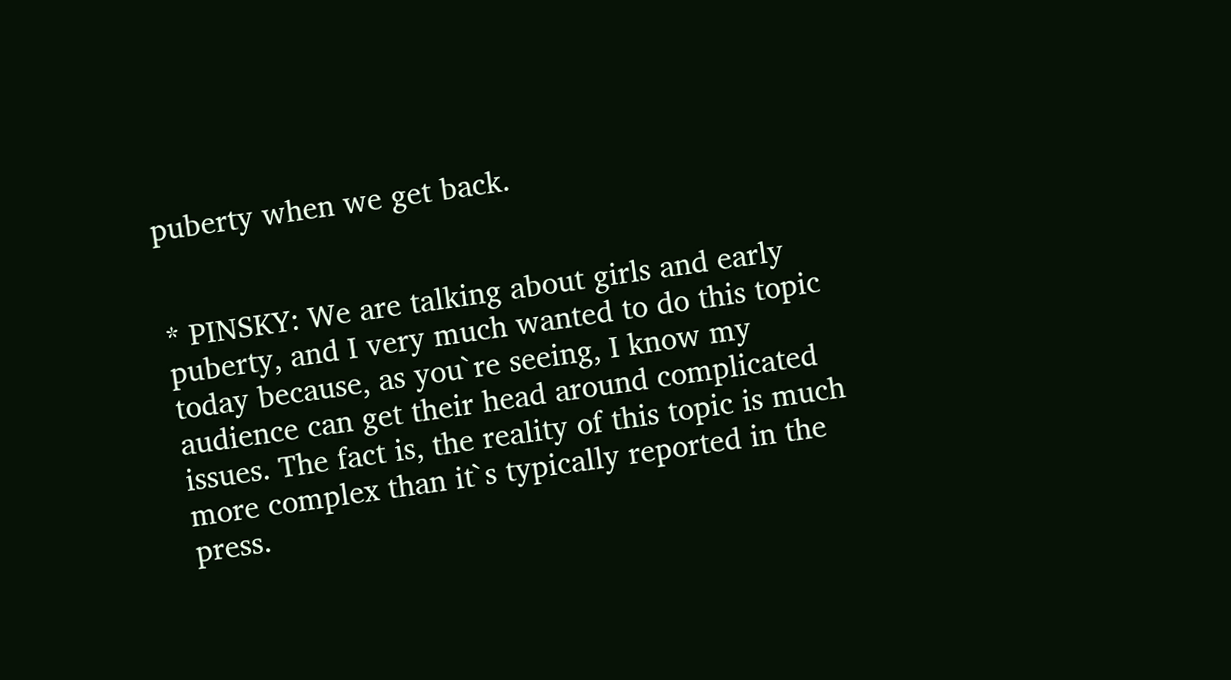puberty when we get back.


* PINSKY: We are talking about girls and early puberty, and I very much wanted to do this topic today because, as you`re seeing, I know my audience can get their head around complicated issues. The fact is, the reality of this topic is much more complex than it`s typically reported in the press.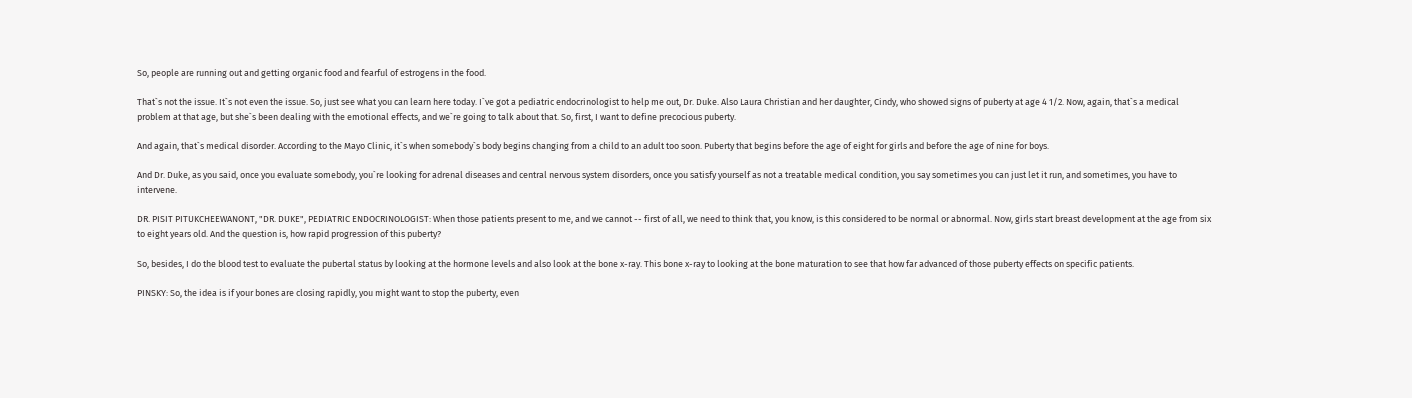So, people are running out and getting organic food and fearful of estrogens in the food.

That`s not the issue. It`s not even the issue. So, just see what you can learn here today. I`ve got a pediatric endocrinologist to help me out, Dr. Duke. Also Laura Christian and her daughter, Cindy, who showed signs of puberty at age 4 1/2. Now, again, that`s a medical problem at that age, but she`s been dealing with the emotional effects, and we`re going to talk about that. So, first, I want to define precocious puberty.

And again, that`s medical disorder. According to the Mayo Clinic, it`s when somebody`s body begins changing from a child to an adult too soon. Puberty that begins before the age of eight for girls and before the age of nine for boys.

And Dr. Duke, as you said, once you evaluate somebody, you`re looking for adrenal diseases and central nervous system disorders, once you satisfy yourself as not a treatable medical condition, you say sometimes you can just let it run, and sometimes, you have to intervene.

DR. PISIT PITUKCHEEWANONT, "DR. DUKE", PEDIATRIC ENDOCRINOLOGIST: When those patients present to me, and we cannot -- first of all, we need to think that, you know, is this considered to be normal or abnormal. Now, girls start breast development at the age from six to eight years old. And the question is, how rapid progression of this puberty?

So, besides, I do the blood test to evaluate the pubertal status by looking at the hormone levels and also look at the bone x-ray. This bone x-ray to looking at the bone maturation to see that how far advanced of those puberty effects on specific patients.

PINSKY: So, the idea is if your bones are closing rapidly, you might want to stop the puberty, even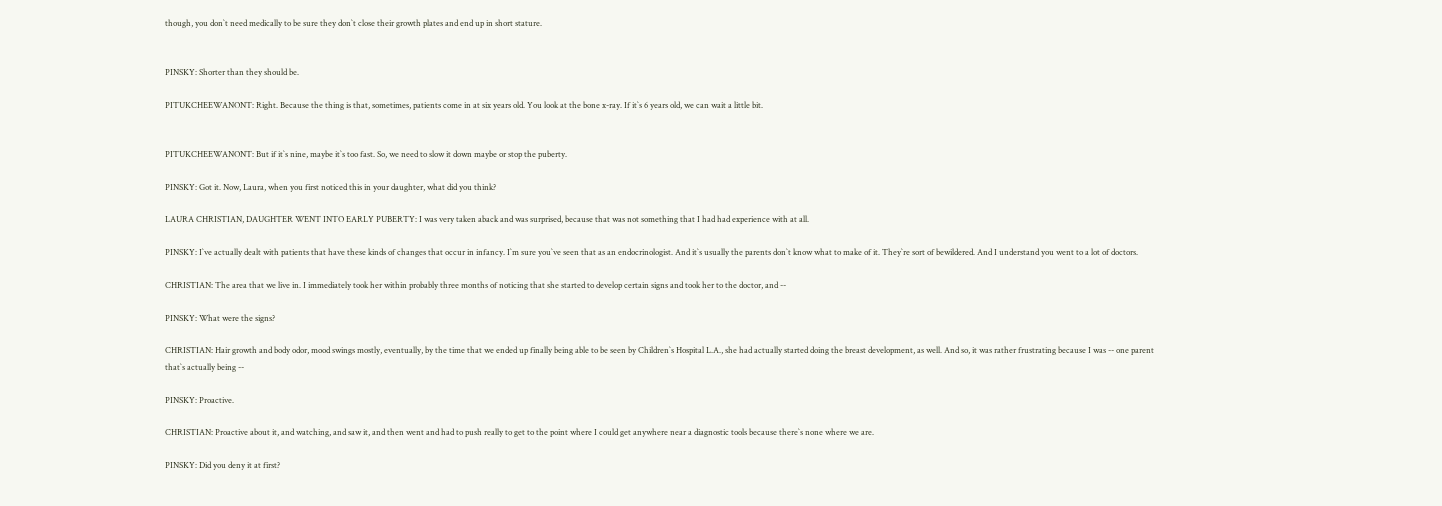though, you don`t need medically to be sure they don`t close their growth plates and end up in short stature.


PINSKY: Shorter than they should be.

PITUKCHEEWANONT: Right. Because the thing is that, sometimes, patients come in at six years old. You look at the bone x-ray. If it`s 6 years old, we can wait a little bit.


PITUKCHEEWANONT: But if it`s nine, maybe it`s too fast. So, we need to slow it down maybe or stop the puberty.

PINSKY: Got it. Now, Laura, when you first noticed this in your daughter, what did you think?

LAURA CHRISTIAN, DAUGHTER WENT INTO EARLY PUBERTY: I was very taken aback and was surprised, because that was not something that I had had experience with at all.

PINSKY: I`ve actually dealt with patients that have these kinds of changes that occur in infancy. I`m sure you`ve seen that as an endocrinologist. And it`s usually the parents don`t know what to make of it. They`re sort of bewildered. And I understand you went to a lot of doctors.

CHRISTIAN: The area that we live in. I immediately took her within probably three months of noticing that she started to develop certain signs and took her to the doctor, and --

PINSKY: What were the signs?

CHRISTIAN: Hair growth and body odor, mood swings mostly, eventually, by the time that we ended up finally being able to be seen by Children`s Hospital L.A., she had actually started doing the breast development, as well. And so, it was rather frustrating because I was -- one parent that`s actually being --

PINSKY: Proactive.

CHRISTIAN: Proactive about it, and watching, and saw it, and then went and had to push really to get to the point where I could get anywhere near a diagnostic tools because there`s none where we are.

PINSKY: Did you deny it at first?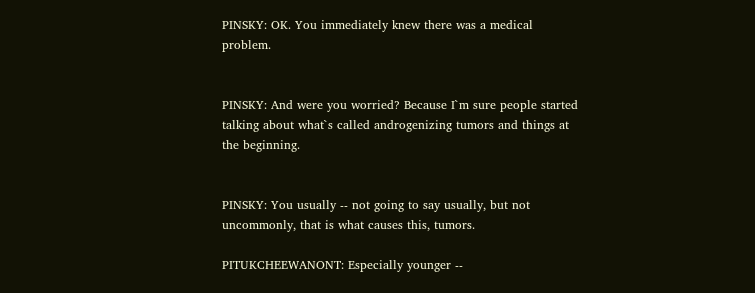PINSKY: OK. You immediately knew there was a medical problem.


PINSKY: And were you worried? Because I`m sure people started talking about what`s called androgenizing tumors and things at the beginning.


PINSKY: You usually -- not going to say usually, but not uncommonly, that is what causes this, tumors.

PITUKCHEEWANONT: Especially younger --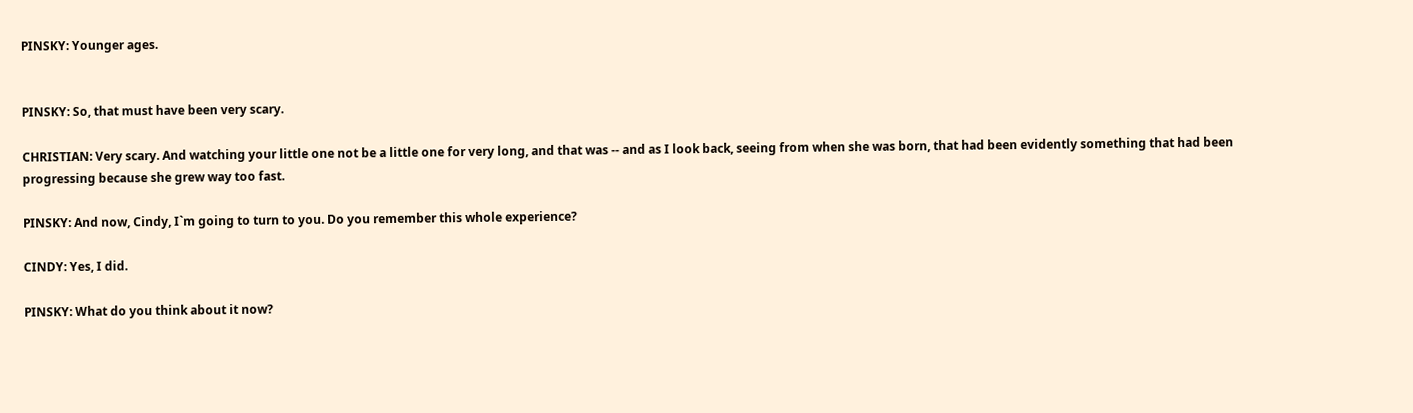PINSKY: Younger ages.


PINSKY: So, that must have been very scary.

CHRISTIAN: Very scary. And watching your little one not be a little one for very long, and that was -- and as I look back, seeing from when she was born, that had been evidently something that had been progressing because she grew way too fast.

PINSKY: And now, Cindy, I`m going to turn to you. Do you remember this whole experience?

CINDY: Yes, I did.

PINSKY: What do you think about it now?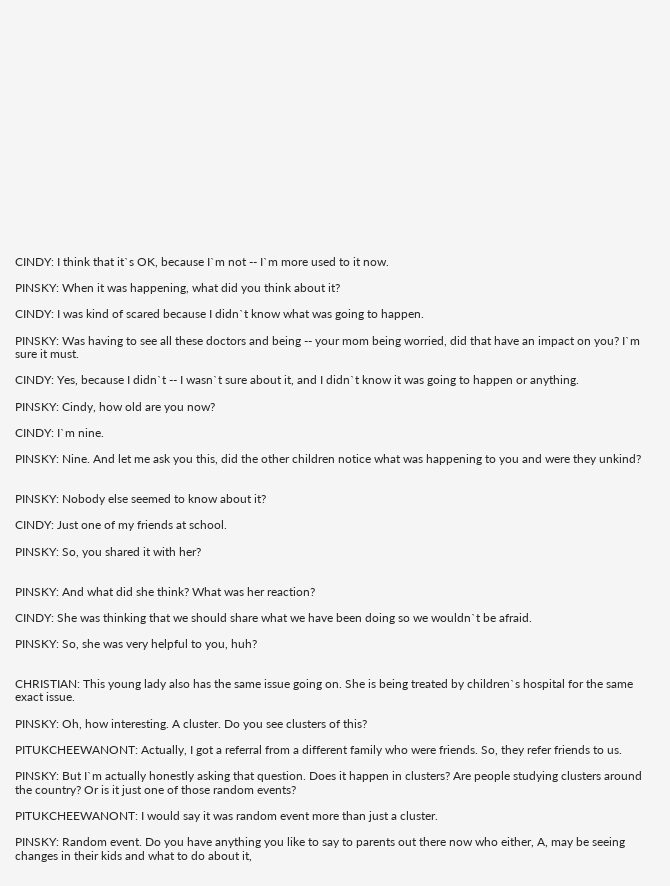CINDY: I think that it`s OK, because I`m not -- I`m more used to it now.

PINSKY: When it was happening, what did you think about it?

CINDY: I was kind of scared because I didn`t know what was going to happen.

PINSKY: Was having to see all these doctors and being -- your mom being worried, did that have an impact on you? I`m sure it must.

CINDY: Yes, because I didn`t -- I wasn`t sure about it, and I didn`t know it was going to happen or anything.

PINSKY: Cindy, how old are you now?

CINDY: I`m nine.

PINSKY: Nine. And let me ask you this, did the other children notice what was happening to you and were they unkind?


PINSKY: Nobody else seemed to know about it?

CINDY: Just one of my friends at school.

PINSKY: So, you shared it with her?


PINSKY: And what did she think? What was her reaction?

CINDY: She was thinking that we should share what we have been doing so we wouldn`t be afraid.

PINSKY: So, she was very helpful to you, huh?


CHRISTIAN: This young lady also has the same issue going on. She is being treated by children`s hospital for the same exact issue.

PINSKY: Oh, how interesting. A cluster. Do you see clusters of this?

PITUKCHEEWANONT: Actually, I got a referral from a different family who were friends. So, they refer friends to us.

PINSKY: But I`m actually honestly asking that question. Does it happen in clusters? Are people studying clusters around the country? Or is it just one of those random events?

PITUKCHEEWANONT: I would say it was random event more than just a cluster.

PINSKY: Random event. Do you have anything you like to say to parents out there now who either, A, may be seeing changes in their kids and what to do about it,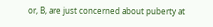or, B, are just concerned about puberty at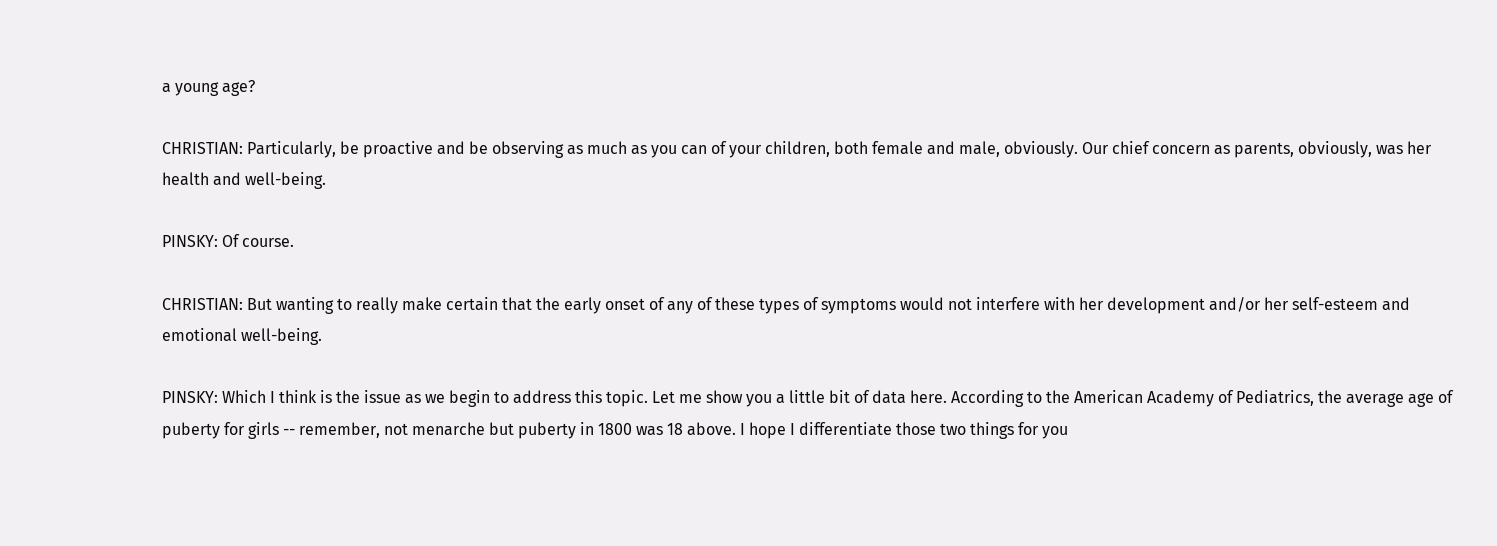a young age?

CHRISTIAN: Particularly, be proactive and be observing as much as you can of your children, both female and male, obviously. Our chief concern as parents, obviously, was her health and well-being.

PINSKY: Of course.

CHRISTIAN: But wanting to really make certain that the early onset of any of these types of symptoms would not interfere with her development and/or her self-esteem and emotional well-being.

PINSKY: Which I think is the issue as we begin to address this topic. Let me show you a little bit of data here. According to the American Academy of Pediatrics, the average age of puberty for girls -- remember, not menarche but puberty in 1800 was 18 above. I hope I differentiate those two things for you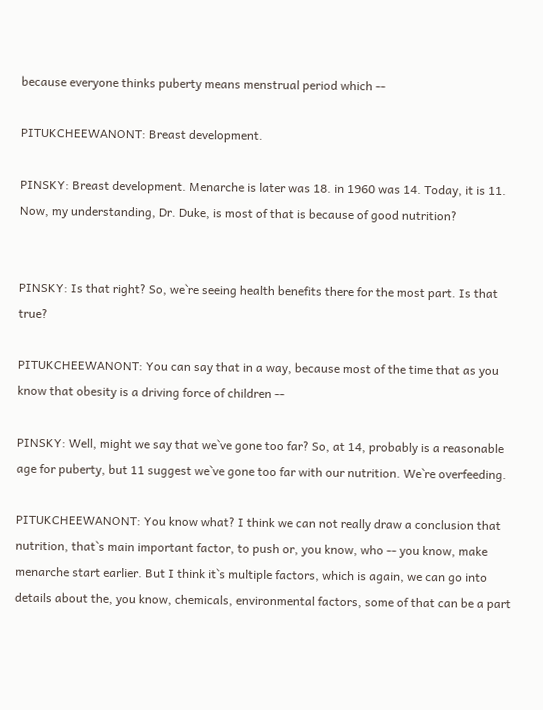because everyone thinks puberty means menstrual period which --

PITUKCHEEWANONT: Breast development.

PINSKY: Breast development. Menarche is later was 18. in 1960 was 14. Today, it is 11. Now, my understanding, Dr. Duke, is most of that is because of good nutrition?


PINSKY: Is that right? So, we`re seeing health benefits there for the most part. Is that true?

PITUKCHEEWANONT: You can say that in a way, because most of the time that as you know that obesity is a driving force of children --

PINSKY: Well, might we say that we`ve gone too far? So, at 14, probably is a reasonable age for puberty, but 11 suggest we`ve gone too far with our nutrition. We`re overfeeding.

PITUKCHEEWANONT: You know what? I think we can not really draw a conclusion that nutrition, that`s main important factor, to push or, you know, who -- you know, make menarche start earlier. But I think it`s multiple factors, which is again, we can go into details about the, you know, chemicals, environmental factors, some of that can be a part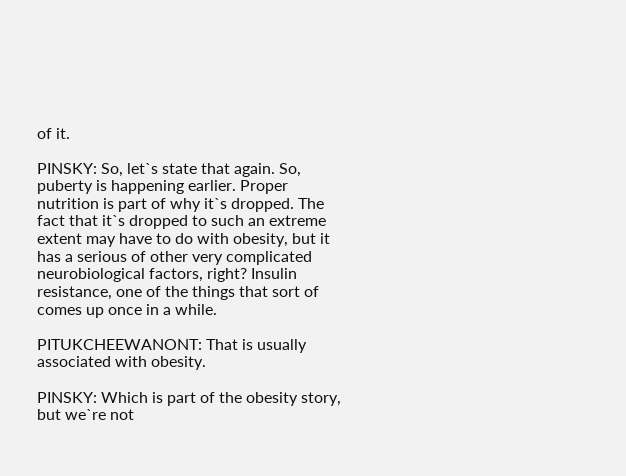of it.

PINSKY: So, let`s state that again. So, puberty is happening earlier. Proper nutrition is part of why it`s dropped. The fact that it`s dropped to such an extreme extent may have to do with obesity, but it has a serious of other very complicated neurobiological factors, right? Insulin resistance, one of the things that sort of comes up once in a while.

PITUKCHEEWANONT: That is usually associated with obesity.

PINSKY: Which is part of the obesity story, but we`re not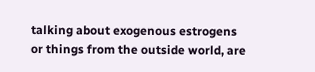talking about exogenous estrogens or things from the outside world, are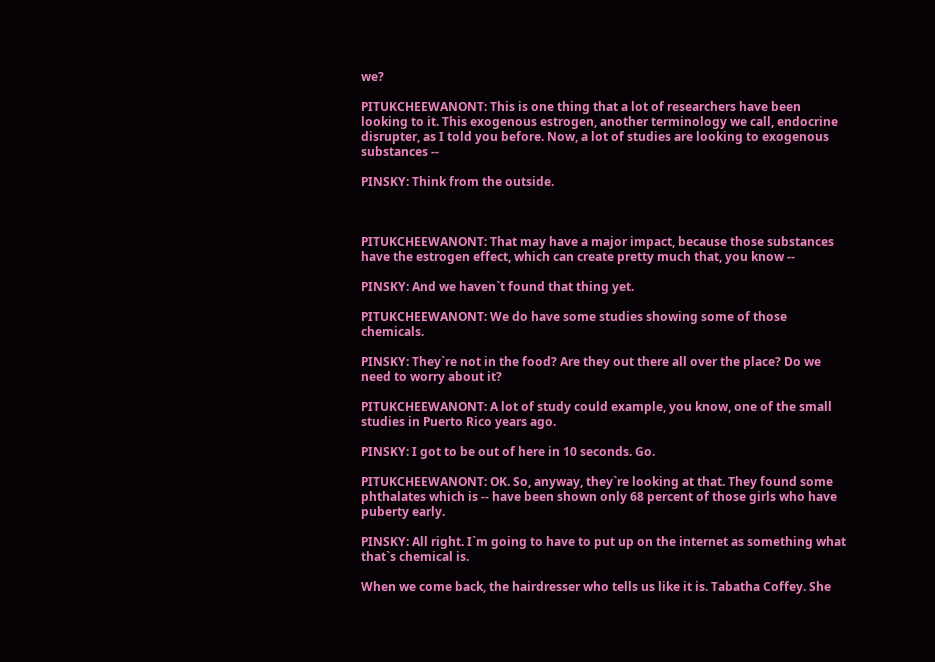we?

PITUKCHEEWANONT: This is one thing that a lot of researchers have been looking to it. This exogenous estrogen, another terminology we call, endocrine disrupter, as I told you before. Now, a lot of studies are looking to exogenous substances --

PINSKY: Think from the outside.



PITUKCHEEWANONT: That may have a major impact, because those substances have the estrogen effect, which can create pretty much that, you know --

PINSKY: And we haven`t found that thing yet.

PITUKCHEEWANONT: We do have some studies showing some of those chemicals.

PINSKY: They`re not in the food? Are they out there all over the place? Do we need to worry about it?

PITUKCHEEWANONT: A lot of study could example, you know, one of the small studies in Puerto Rico years ago.

PINSKY: I got to be out of here in 10 seconds. Go.

PITUKCHEEWANONT: OK. So, anyway, they`re looking at that. They found some phthalates which is -- have been shown only 68 percent of those girls who have puberty early.

PINSKY: All right. I`m going to have to put up on the internet as something what that`s chemical is.

When we come back, the hairdresser who tells us like it is. Tabatha Coffey. She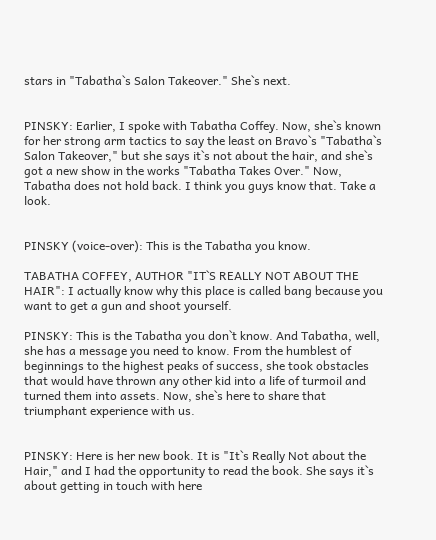stars in "Tabatha`s Salon Takeover." She`s next.


PINSKY: Earlier, I spoke with Tabatha Coffey. Now, she`s known for her strong arm tactics to say the least on Bravo`s "Tabatha`s Salon Takeover," but she says it`s not about the hair, and she`s got a new show in the works "Tabatha Takes Over." Now, Tabatha does not hold back. I think you guys know that. Take a look.


PINSKY (voice-over): This is the Tabatha you know.

TABATHA COFFEY, AUTHOR "IT`S REALLY NOT ABOUT THE HAIR": I actually know why this place is called bang because you want to get a gun and shoot yourself.

PINSKY: This is the Tabatha you don`t know. And Tabatha, well, she has a message you need to know. From the humblest of beginnings to the highest peaks of success, she took obstacles that would have thrown any other kid into a life of turmoil and turned them into assets. Now, she`s here to share that triumphant experience with us.


PINSKY: Here is her new book. It is "It`s Really Not about the Hair," and I had the opportunity to read the book. She says it`s about getting in touch with here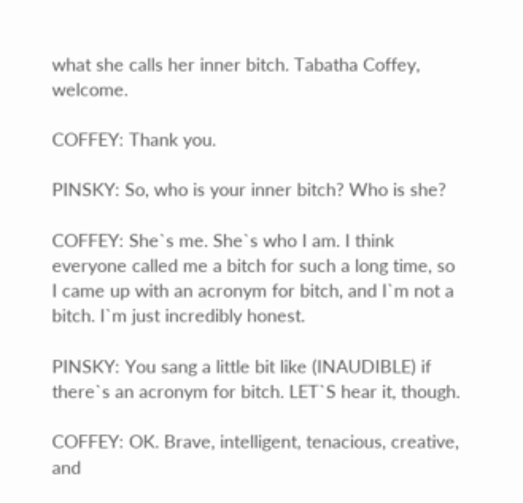what she calls her inner bitch. Tabatha Coffey, welcome.

COFFEY: Thank you.

PINSKY: So, who is your inner bitch? Who is she?

COFFEY: She`s me. She`s who I am. I think everyone called me a bitch for such a long time, so I came up with an acronym for bitch, and I`m not a bitch. I`m just incredibly honest.

PINSKY: You sang a little bit like (INAUDIBLE) if there`s an acronym for bitch. LET`S hear it, though.

COFFEY: OK. Brave, intelligent, tenacious, creative, and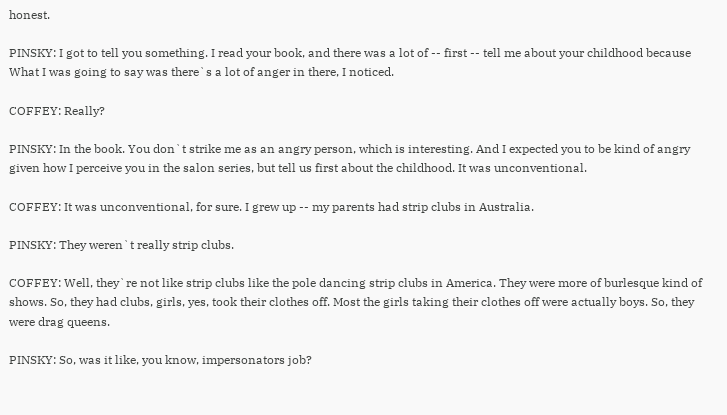honest.

PINSKY: I got to tell you something. I read your book, and there was a lot of -- first -- tell me about your childhood because What I was going to say was there`s a lot of anger in there, I noticed.

COFFEY: Really?

PINSKY: In the book. You don`t strike me as an angry person, which is interesting. And I expected you to be kind of angry given how I perceive you in the salon series, but tell us first about the childhood. It was unconventional.

COFFEY: It was unconventional, for sure. I grew up -- my parents had strip clubs in Australia.

PINSKY: They weren`t really strip clubs.

COFFEY: Well, they`re not like strip clubs like the pole dancing strip clubs in America. They were more of burlesque kind of shows. So, they had clubs, girls, yes, took their clothes off. Most the girls taking their clothes off were actually boys. So, they were drag queens.

PINSKY: So, was it like, you know, impersonators job?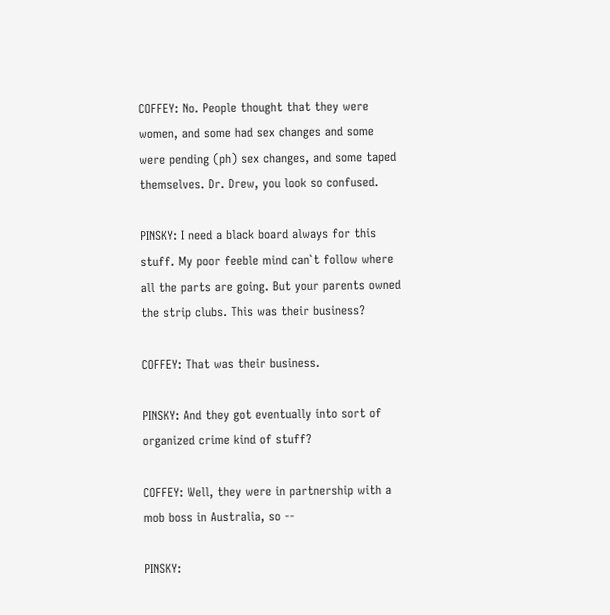COFFEY: No. People thought that they were women, and some had sex changes and some were pending (ph) sex changes, and some taped themselves. Dr. Drew, you look so confused.

PINSKY: I need a black board always for this stuff. My poor feeble mind can`t follow where all the parts are going. But your parents owned the strip clubs. This was their business?

COFFEY: That was their business.

PINSKY: And they got eventually into sort of organized crime kind of stuff?

COFFEY: Well, they were in partnership with a mob boss in Australia, so --

PINSKY: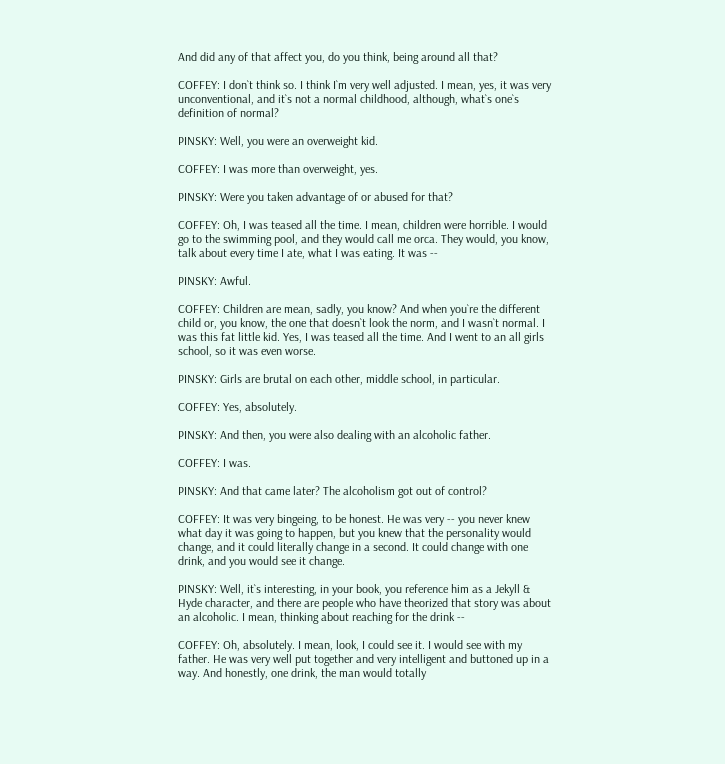And did any of that affect you, do you think, being around all that?

COFFEY: I don`t think so. I think I`m very well adjusted. I mean, yes, it was very unconventional, and it`s not a normal childhood, although, what`s one`s definition of normal?

PINSKY: Well, you were an overweight kid.

COFFEY: I was more than overweight, yes.

PINSKY: Were you taken advantage of or abused for that?

COFFEY: Oh, I was teased all the time. I mean, children were horrible. I would go to the swimming pool, and they would call me orca. They would, you know, talk about every time I ate, what I was eating. It was --

PINSKY: Awful.

COFFEY: Children are mean, sadly, you know? And when you`re the different child or, you know, the one that doesn`t look the norm, and I wasn`t normal. I was this fat little kid. Yes, I was teased all the time. And I went to an all girls school, so it was even worse.

PINSKY: Girls are brutal on each other, middle school, in particular.

COFFEY: Yes, absolutely.

PINSKY: And then, you were also dealing with an alcoholic father.

COFFEY: I was.

PINSKY: And that came later? The alcoholism got out of control?

COFFEY: It was very bingeing, to be honest. He was very -- you never knew what day it was going to happen, but you knew that the personality would change, and it could literally change in a second. It could change with one drink, and you would see it change.

PINSKY: Well, it`s interesting, in your book, you reference him as a Jekyll & Hyde character, and there are people who have theorized that story was about an alcoholic. I mean, thinking about reaching for the drink --

COFFEY: Oh, absolutely. I mean, look, I could see it. I would see with my father. He was very well put together and very intelligent and buttoned up in a way. And honestly, one drink, the man would totally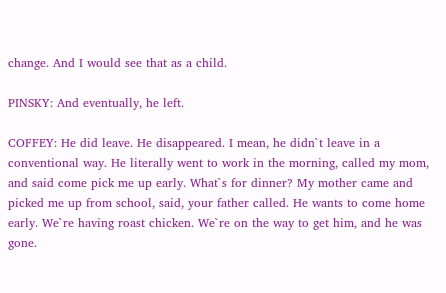change. And I would see that as a child.

PINSKY: And eventually, he left.

COFFEY: He did leave. He disappeared. I mean, he didn`t leave in a conventional way. He literally went to work in the morning, called my mom, and said come pick me up early. What`s for dinner? My mother came and picked me up from school, said, your father called. He wants to come home early. We`re having roast chicken. We`re on the way to get him, and he was gone.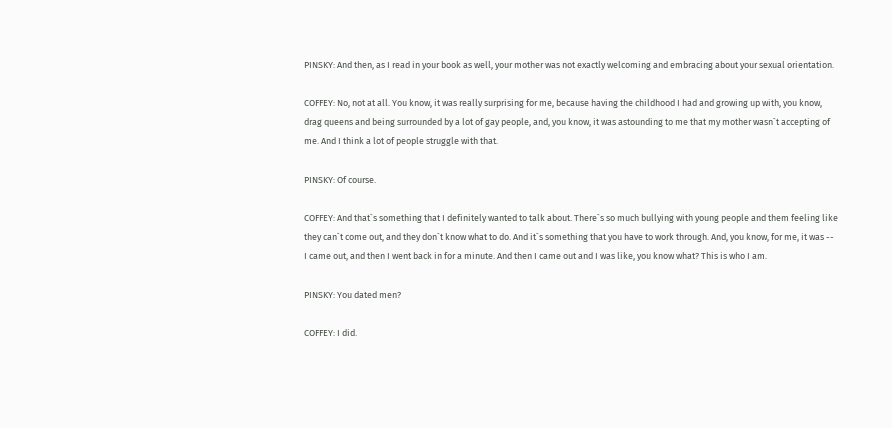PINSKY: And then, as I read in your book as well, your mother was not exactly welcoming and embracing about your sexual orientation.

COFFEY: No, not at all. You know, it was really surprising for me, because having the childhood I had and growing up with, you know, drag queens and being surrounded by a lot of gay people, and, you know, it was astounding to me that my mother wasn`t accepting of me. And I think a lot of people struggle with that.

PINSKY: Of course.

COFFEY: And that`s something that I definitely wanted to talk about. There`s so much bullying with young people and them feeling like they can`t come out, and they don`t know what to do. And it`s something that you have to work through. And, you know, for me, it was -- I came out, and then I went back in for a minute. And then I came out and I was like, you know what? This is who I am.

PINSKY: You dated men?

COFFEY: I did.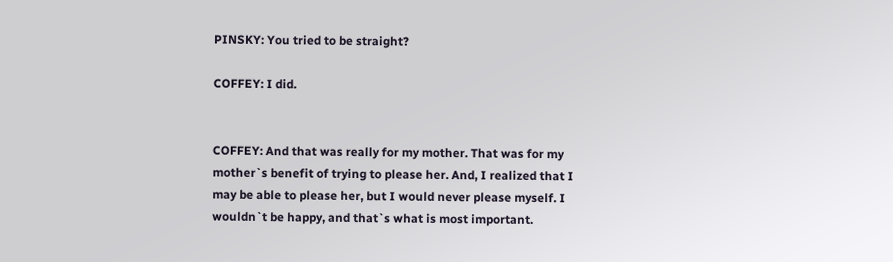PINSKY: You tried to be straight?

COFFEY: I did.


COFFEY: And that was really for my mother. That was for my mother`s benefit of trying to please her. And, I realized that I may be able to please her, but I would never please myself. I wouldn`t be happy, and that`s what is most important.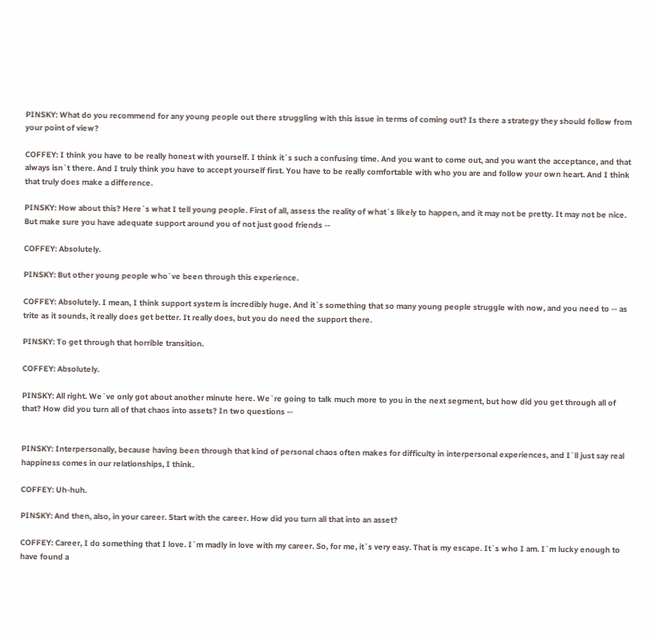PINSKY: What do you recommend for any young people out there struggling with this issue in terms of coming out? Is there a strategy they should follow from your point of view?

COFFEY: I think you have to be really honest with yourself. I think it`s such a confusing time. And you want to come out, and you want the acceptance, and that always isn`t there. And I truly think you have to accept yourself first. You have to be really comfortable with who you are and follow your own heart. And I think that truly does make a difference.

PINSKY: How about this? Here`s what I tell young people. First of all, assess the reality of what`s likely to happen, and it may not be pretty. It may not be nice. But make sure you have adequate support around you of not just good friends --

COFFEY: Absolutely.

PINSKY: But other young people who`ve been through this experience.

COFFEY: Absolutely. I mean, I think support system is incredibly huge. And it`s something that so many young people struggle with now, and you need to -- as trite as it sounds, it really does get better. It really does, but you do need the support there.

PINSKY: To get through that horrible transition.

COFFEY: Absolutely.

PINSKY: All right. We`ve only got about another minute here. We`re going to talk much more to you in the next segment, but how did you get through all of that? How did you turn all of that chaos into assets? In two questions --


PINSKY: Interpersonally, because having been through that kind of personal chaos often makes for difficulty in interpersonal experiences, and I`ll just say real happiness comes in our relationships, I think.

COFFEY: Uh-huh.

PINSKY: And then, also, in your career. Start with the career. How did you turn all that into an asset?

COFFEY: Career, I do something that I love. I`m madly in love with my career. So, for me, it`s very easy. That is my escape. It`s who I am. I`m lucky enough to have found a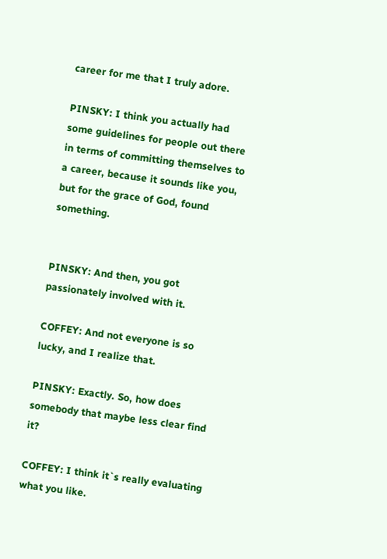career for me that I truly adore.

PINSKY: I think you actually had some guidelines for people out there in terms of committing themselves to a career, because it sounds like you, but for the grace of God, found something.


PINSKY: And then, you got passionately involved with it.

COFFEY: And not everyone is so lucky, and I realize that.

PINSKY: Exactly. So, how does somebody that maybe less clear find it?

COFFEY: I think it`s really evaluating what you like.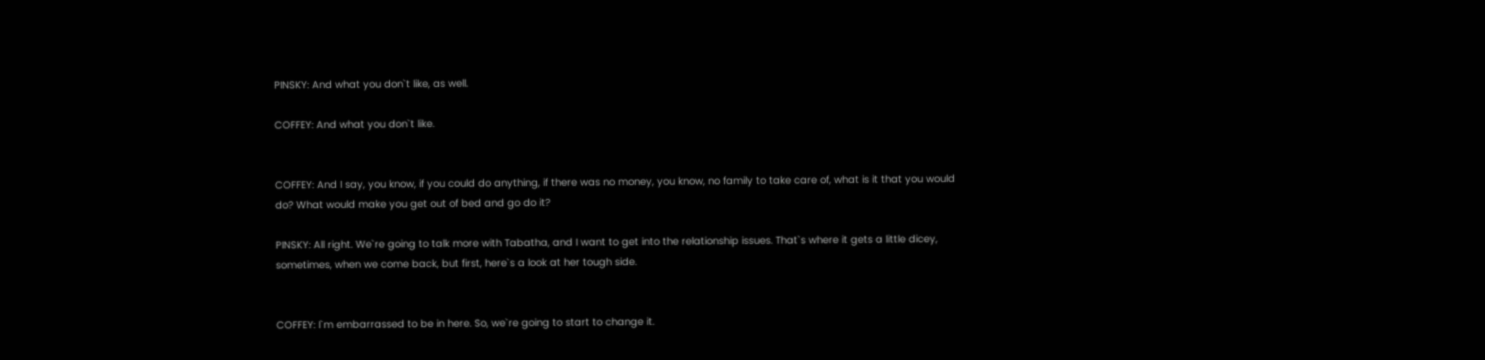PINSKY: And what you don`t like, as well.

COFFEY: And what you don`t like.


COFFEY: And I say, you know, if you could do anything, if there was no money, you know, no family to take care of, what is it that you would do? What would make you get out of bed and go do it?

PINSKY: All right. We`re going to talk more with Tabatha, and I want to get into the relationship issues. That`s where it gets a little dicey, sometimes, when we come back, but first, here`s a look at her tough side.


COFFEY: I`m embarrassed to be in here. So, we`re going to start to change it.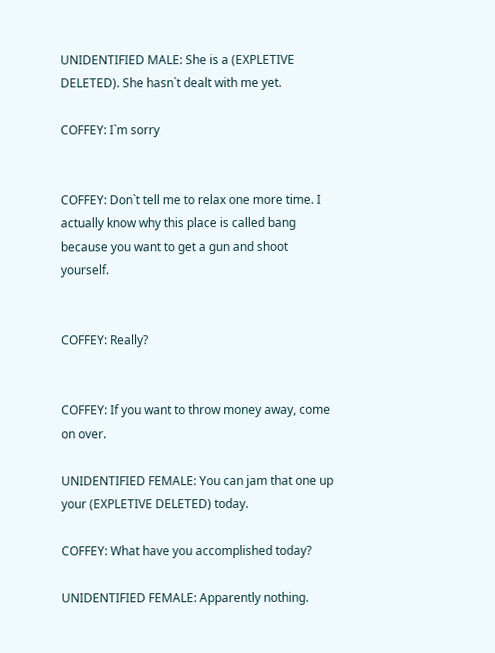UNIDENTIFIED MALE: She is a (EXPLETIVE DELETED). She hasn`t dealt with me yet.

COFFEY: I`m sorry


COFFEY: Don`t tell me to relax one more time. I actually know why this place is called bang because you want to get a gun and shoot yourself.


COFFEY: Really?


COFFEY: If you want to throw money away, come on over.

UNIDENTIFIED FEMALE: You can jam that one up your (EXPLETIVE DELETED) today.

COFFEY: What have you accomplished today?

UNIDENTIFIED FEMALE: Apparently nothing.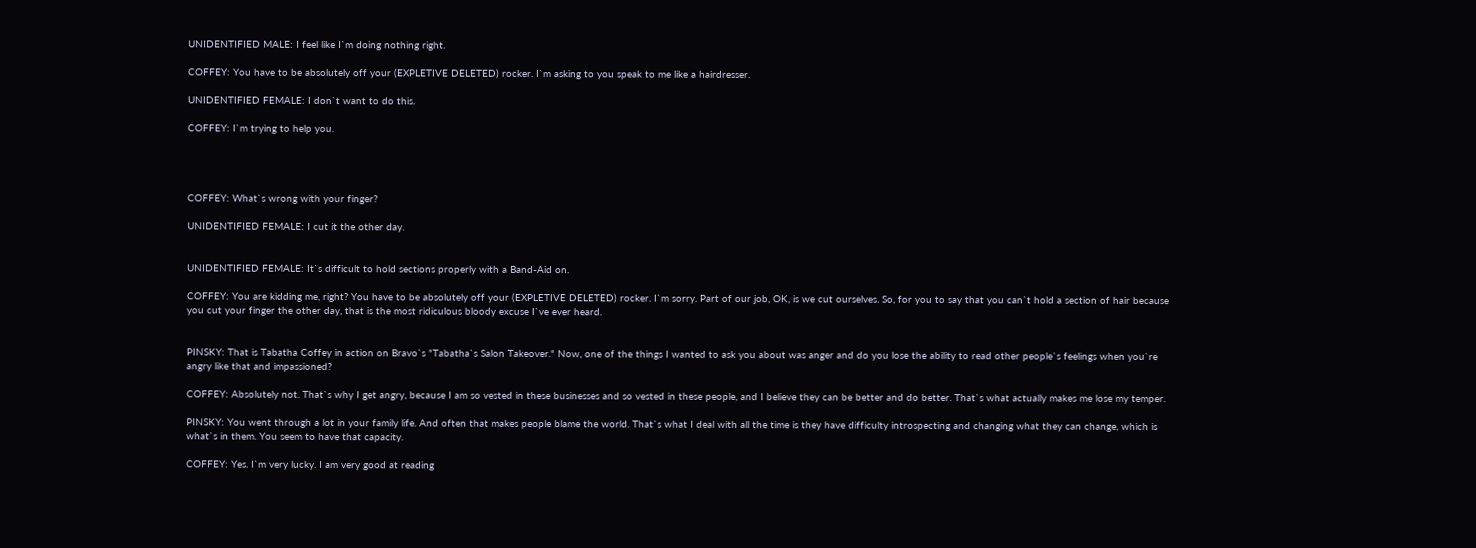UNIDENTIFIED MALE: I feel like I`m doing nothing right.

COFFEY: You have to be absolutely off your (EXPLETIVE DELETED) rocker. I`m asking to you speak to me like a hairdresser.

UNIDENTIFIED FEMALE: I don`t want to do this.

COFFEY: I`m trying to help you.




COFFEY: What`s wrong with your finger?

UNIDENTIFIED FEMALE: I cut it the other day.


UNIDENTIFIED FEMALE: It`s difficult to hold sections properly with a Band-Aid on.

COFFEY: You are kidding me, right? You have to be absolutely off your (EXPLETIVE DELETED) rocker. I`m sorry. Part of our job, OK, is we cut ourselves. So, for you to say that you can`t hold a section of hair because you cut your finger the other day, that is the most ridiculous bloody excuse I`ve ever heard.


PINSKY: That is Tabatha Coffey in action on Bravo`s "Tabatha`s Salon Takeover." Now, one of the things I wanted to ask you about was anger and do you lose the ability to read other people`s feelings when you`re angry like that and impassioned?

COFFEY: Absolutely not. That`s why I get angry, because I am so vested in these businesses and so vested in these people, and I believe they can be better and do better. That`s what actually makes me lose my temper.

PINSKY: You went through a lot in your family life. And often that makes people blame the world. That`s what I deal with all the time is they have difficulty introspecting and changing what they can change, which is what`s in them. You seem to have that capacity.

COFFEY: Yes. I`m very lucky. I am very good at reading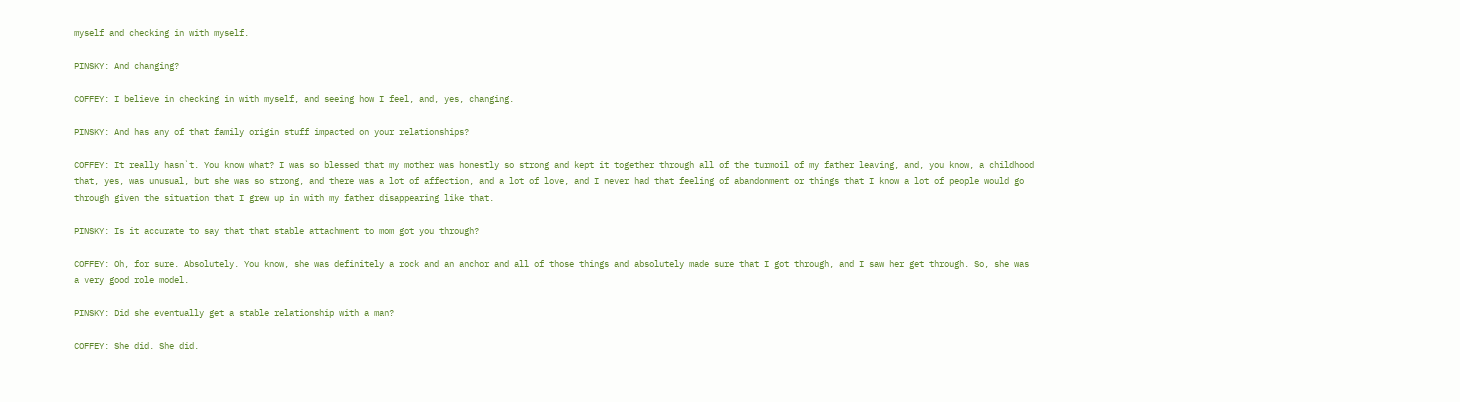myself and checking in with myself.

PINSKY: And changing?

COFFEY: I believe in checking in with myself, and seeing how I feel, and, yes, changing.

PINSKY: And has any of that family origin stuff impacted on your relationships?

COFFEY: It really hasn`t. You know what? I was so blessed that my mother was honestly so strong and kept it together through all of the turmoil of my father leaving, and, you know, a childhood that, yes, was unusual, but she was so strong, and there was a lot of affection, and a lot of love, and I never had that feeling of abandonment or things that I know a lot of people would go through given the situation that I grew up in with my father disappearing like that.

PINSKY: Is it accurate to say that that stable attachment to mom got you through?

COFFEY: Oh, for sure. Absolutely. You know, she was definitely a rock and an anchor and all of those things and absolutely made sure that I got through, and I saw her get through. So, she was a very good role model.

PINSKY: Did she eventually get a stable relationship with a man?

COFFEY: She did. She did.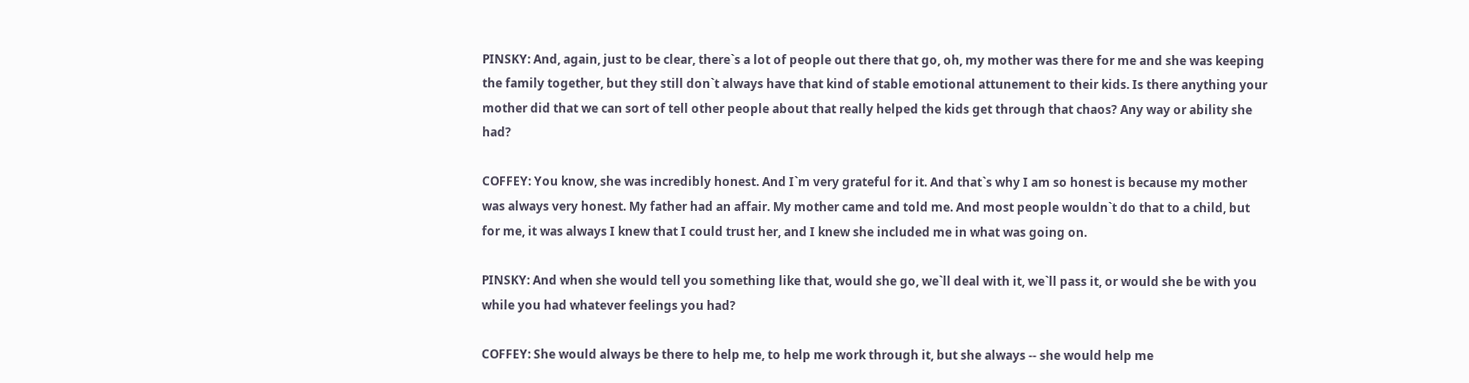PINSKY: And, again, just to be clear, there`s a lot of people out there that go, oh, my mother was there for me and she was keeping the family together, but they still don`t always have that kind of stable emotional attunement to their kids. Is there anything your mother did that we can sort of tell other people about that really helped the kids get through that chaos? Any way or ability she had?

COFFEY: You know, she was incredibly honest. And I`m very grateful for it. And that`s why I am so honest is because my mother was always very honest. My father had an affair. My mother came and told me. And most people wouldn`t do that to a child, but for me, it was always I knew that I could trust her, and I knew she included me in what was going on.

PINSKY: And when she would tell you something like that, would she go, we`ll deal with it, we`ll pass it, or would she be with you while you had whatever feelings you had?

COFFEY: She would always be there to help me, to help me work through it, but she always -- she would help me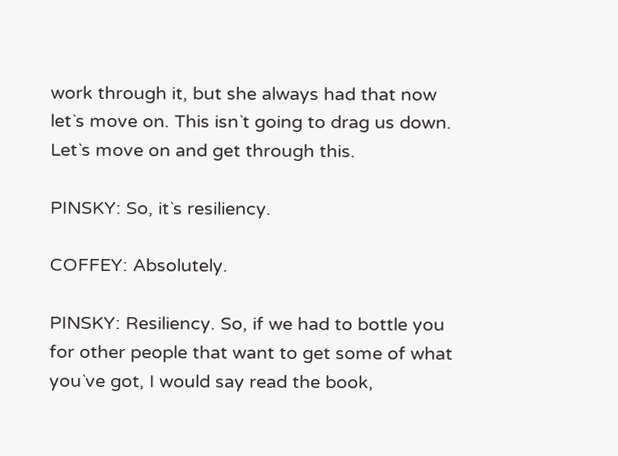work through it, but she always had that now let`s move on. This isn`t going to drag us down. Let`s move on and get through this.

PINSKY: So, it`s resiliency.

COFFEY: Absolutely.

PINSKY: Resiliency. So, if we had to bottle you for other people that want to get some of what you`ve got, I would say read the book,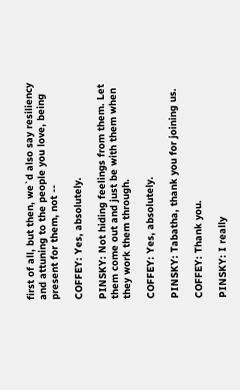first of all, but then, we`d also say resiliency and attuning to the people you love, being present for them, not --

COFFEY: Yes, absolutely.

PINSKY: Not hiding feelings from them. Let them come out and just be with them when they work them through.

COFFEY: Yes, absolutely.

PINSKY: Tabatha, thank you for joining us.

COFFEY: Thank you.

PINSKY: I really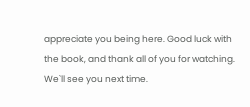appreciate you being here. Good luck with the book, and thank all of you for watching. We`ll see you next time.